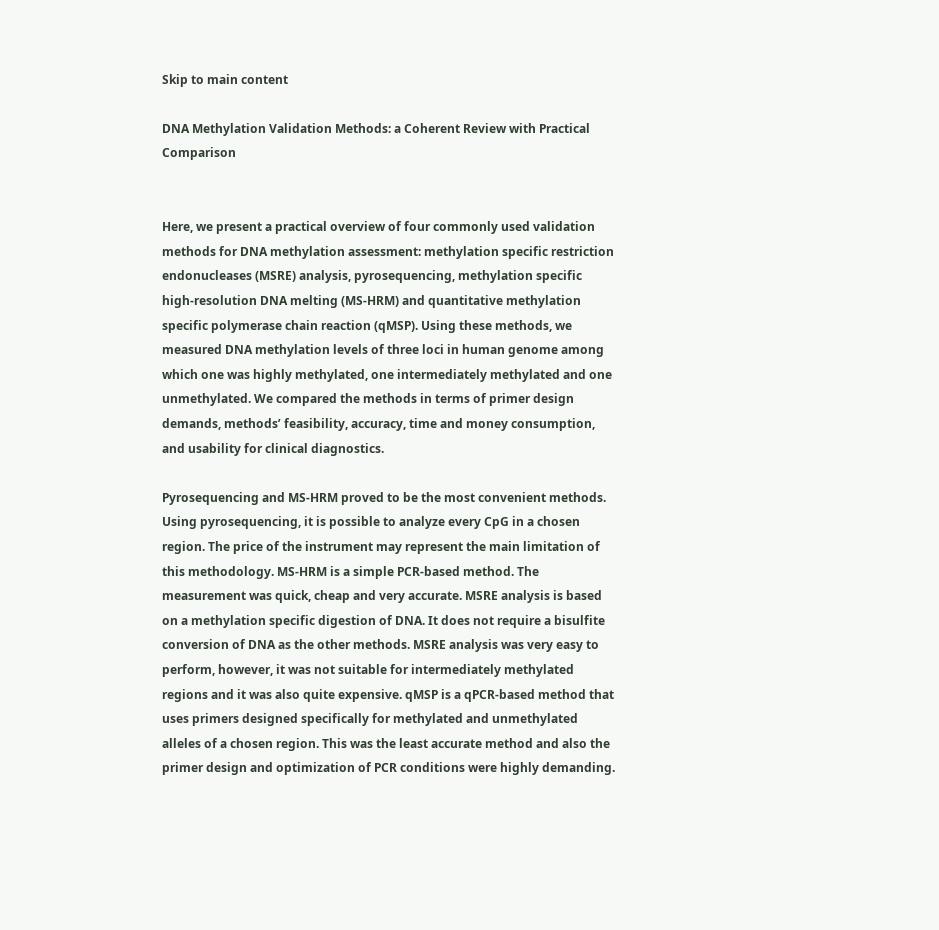Skip to main content

DNA Methylation Validation Methods: a Coherent Review with Practical Comparison


Here, we present a practical overview of four commonly used validation methods for DNA methylation assessment: methylation specific restriction endonucleases (MSRE) analysis, pyrosequencing, methylation specific high-resolution DNA melting (MS-HRM) and quantitative methylation specific polymerase chain reaction (qMSP). Using these methods, we measured DNA methylation levels of three loci in human genome among which one was highly methylated, one intermediately methylated and one unmethylated. We compared the methods in terms of primer design demands, methods’ feasibility, accuracy, time and money consumption, and usability for clinical diagnostics.

Pyrosequencing and MS-HRM proved to be the most convenient methods. Using pyrosequencing, it is possible to analyze every CpG in a chosen region. The price of the instrument may represent the main limitation of this methodology. MS-HRM is a simple PCR-based method. The measurement was quick, cheap and very accurate. MSRE analysis is based on a methylation specific digestion of DNA. It does not require a bisulfite conversion of DNA as the other methods. MSRE analysis was very easy to perform, however, it was not suitable for intermediately methylated regions and it was also quite expensive. qMSP is a qPCR-based method that uses primers designed specifically for methylated and unmethylated alleles of a chosen region. This was the least accurate method and also the primer design and optimization of PCR conditions were highly demanding.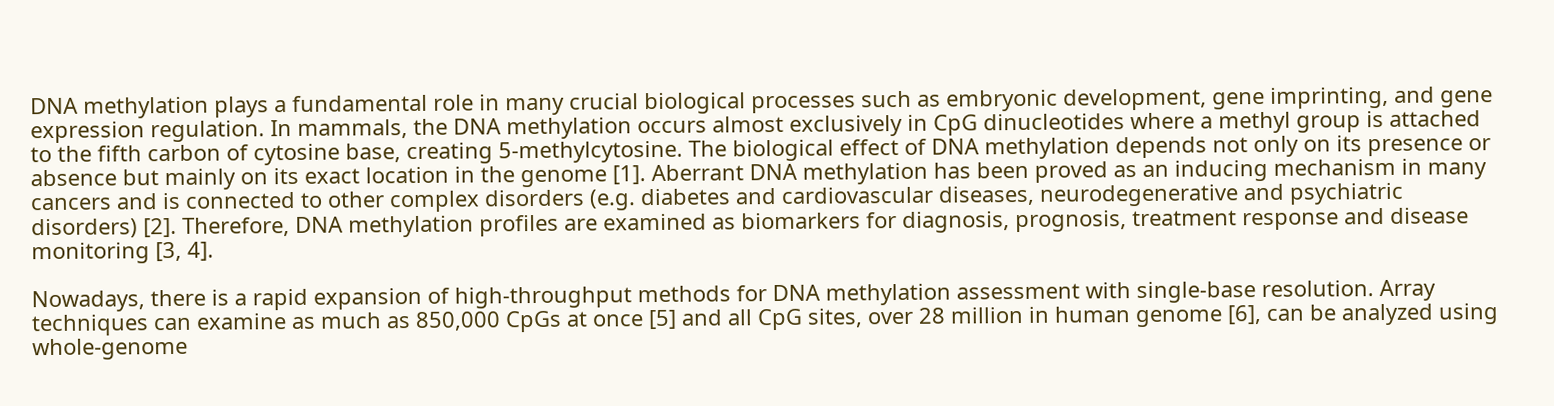DNA methylation plays a fundamental role in many crucial biological processes such as embryonic development, gene imprinting, and gene expression regulation. In mammals, the DNA methylation occurs almost exclusively in CpG dinucleotides where a methyl group is attached to the fifth carbon of cytosine base, creating 5-methylcytosine. The biological effect of DNA methylation depends not only on its presence or absence but mainly on its exact location in the genome [1]. Aberrant DNA methylation has been proved as an inducing mechanism in many cancers and is connected to other complex disorders (e.g. diabetes and cardiovascular diseases, neurodegenerative and psychiatric disorders) [2]. Therefore, DNA methylation profiles are examined as biomarkers for diagnosis, prognosis, treatment response and disease monitoring [3, 4].

Nowadays, there is a rapid expansion of high-throughput methods for DNA methylation assessment with single-base resolution. Array techniques can examine as much as 850,000 CpGs at once [5] and all CpG sites, over 28 million in human genome [6], can be analyzed using whole-genome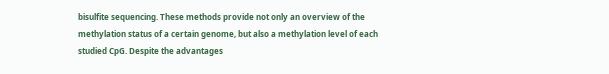bisulfite sequencing. These methods provide not only an overview of the methylation status of a certain genome, but also a methylation level of each studied CpG. Despite the advantages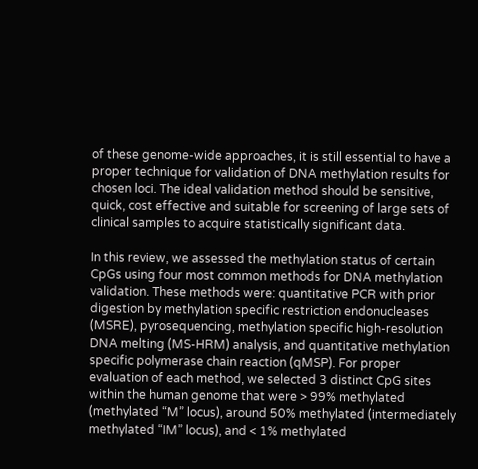of these genome-wide approaches, it is still essential to have a proper technique for validation of DNA methylation results for chosen loci. The ideal validation method should be sensitive, quick, cost effective and suitable for screening of large sets of clinical samples to acquire statistically significant data.

In this review, we assessed the methylation status of certain CpGs using four most common methods for DNA methylation validation. These methods were: quantitative PCR with prior digestion by methylation specific restriction endonucleases (MSRE), pyrosequencing, methylation specific high-resolution DNA melting (MS-HRM) analysis, and quantitative methylation specific polymerase chain reaction (qMSP). For proper evaluation of each method, we selected 3 distinct CpG sites within the human genome that were > 99% methylated (methylated “M” locus), around 50% methylated (intermediately methylated “IM” locus), and < 1% methylated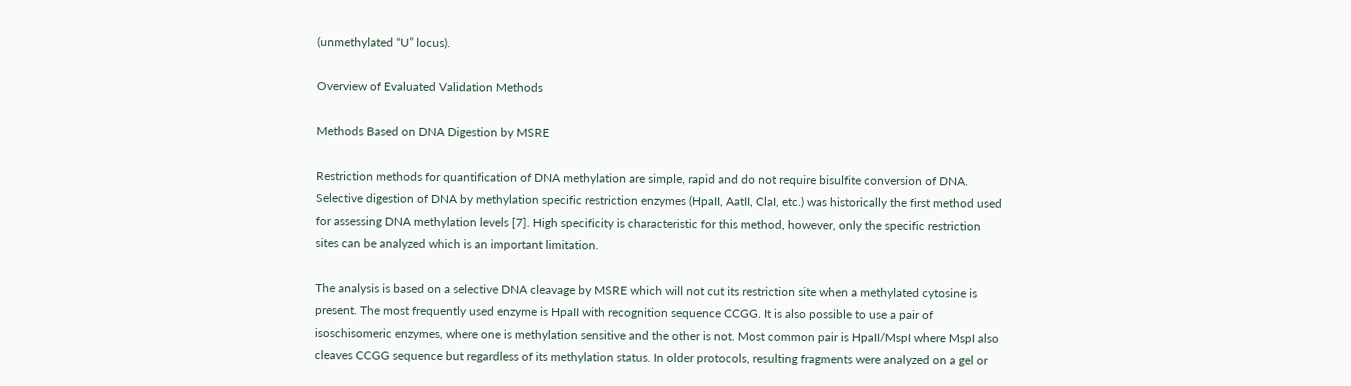(unmethylated “U” locus).

Overview of Evaluated Validation Methods

Methods Based on DNA Digestion by MSRE

Restriction methods for quantification of DNA methylation are simple, rapid and do not require bisulfite conversion of DNA. Selective digestion of DNA by methylation specific restriction enzymes (HpaII, AatII, ClaI, etc.) was historically the first method used for assessing DNA methylation levels [7]. High specificity is characteristic for this method, however, only the specific restriction sites can be analyzed which is an important limitation.

The analysis is based on a selective DNA cleavage by MSRE which will not cut its restriction site when a methylated cytosine is present. The most frequently used enzyme is HpaII with recognition sequence CCGG. It is also possible to use a pair of isoschisomeric enzymes, where one is methylation sensitive and the other is not. Most common pair is HpaII/MspI where MspI also cleaves CCGG sequence but regardless of its methylation status. In older protocols, resulting fragments were analyzed on a gel or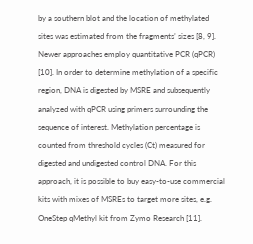by a southern blot and the location of methylated sites was estimated from the fragments’ sizes [8, 9]. Newer approaches employ quantitative PCR (qPCR) [10]. In order to determine methylation of a specific region, DNA is digested by MSRE and subsequently analyzed with qPCR using primers surrounding the sequence of interest. Methylation percentage is counted from threshold cycles (Ct) measured for digested and undigested control DNA. For this approach, it is possible to buy easy-to-use commercial kits with mixes of MSREs to target more sites, e.g. OneStep qMethyl kit from Zymo Research [11].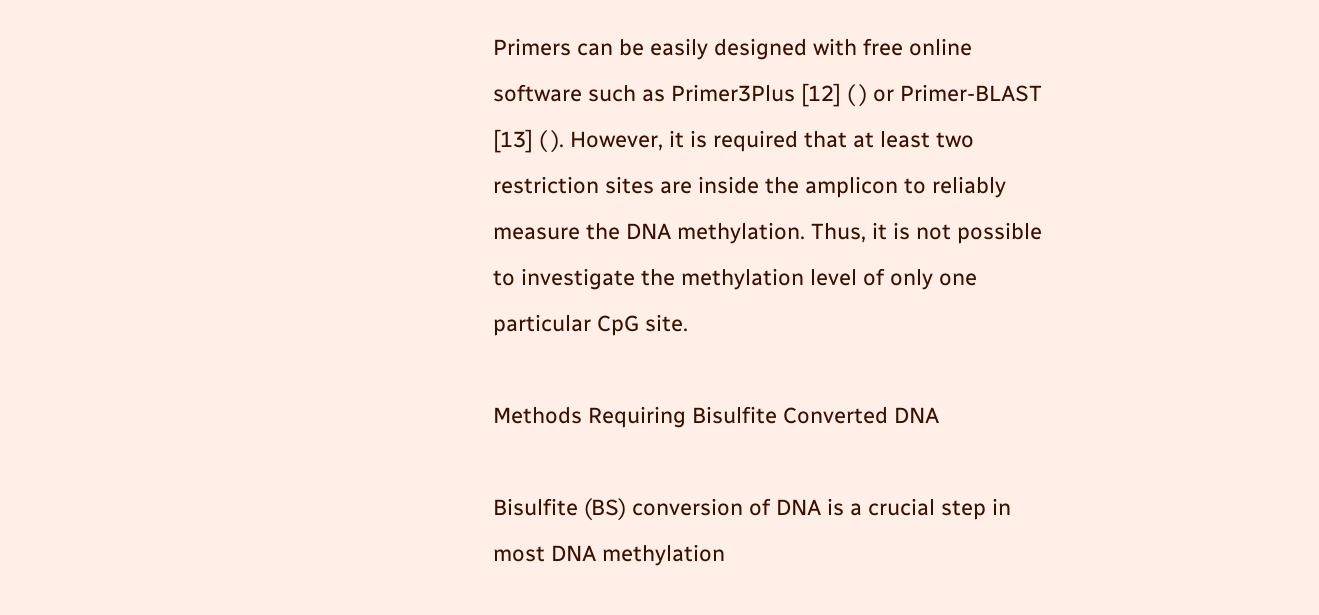Primers can be easily designed with free online software such as Primer3Plus [12] ( ) or Primer-BLAST [13] ( ). However, it is required that at least two restriction sites are inside the amplicon to reliably measure the DNA methylation. Thus, it is not possible to investigate the methylation level of only one particular CpG site.

Methods Requiring Bisulfite Converted DNA

Bisulfite (BS) conversion of DNA is a crucial step in most DNA methylation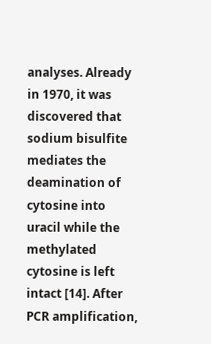analyses. Already in 1970, it was discovered that sodium bisulfite mediates the deamination of cytosine into uracil while the methylated cytosine is left intact [14]. After PCR amplification,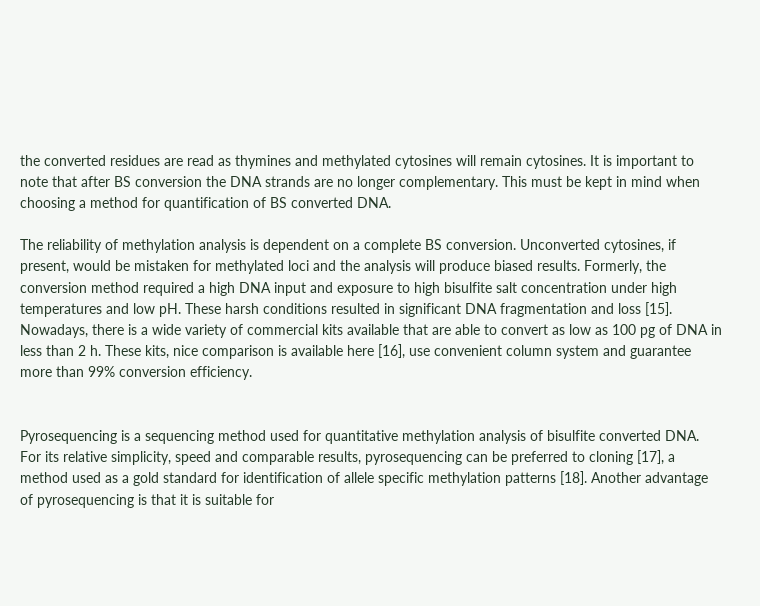the converted residues are read as thymines and methylated cytosines will remain cytosines. It is important to note that after BS conversion the DNA strands are no longer complementary. This must be kept in mind when choosing a method for quantification of BS converted DNA.

The reliability of methylation analysis is dependent on a complete BS conversion. Unconverted cytosines, if present, would be mistaken for methylated loci and the analysis will produce biased results. Formerly, the conversion method required a high DNA input and exposure to high bisulfite salt concentration under high temperatures and low pH. These harsh conditions resulted in significant DNA fragmentation and loss [15]. Nowadays, there is a wide variety of commercial kits available that are able to convert as low as 100 pg of DNA in less than 2 h. These kits, nice comparison is available here [16], use convenient column system and guarantee more than 99% conversion efficiency.


Pyrosequencing is a sequencing method used for quantitative methylation analysis of bisulfite converted DNA. For its relative simplicity, speed and comparable results, pyrosequencing can be preferred to cloning [17], a method used as a gold standard for identification of allele specific methylation patterns [18]. Another advantage of pyrosequencing is that it is suitable for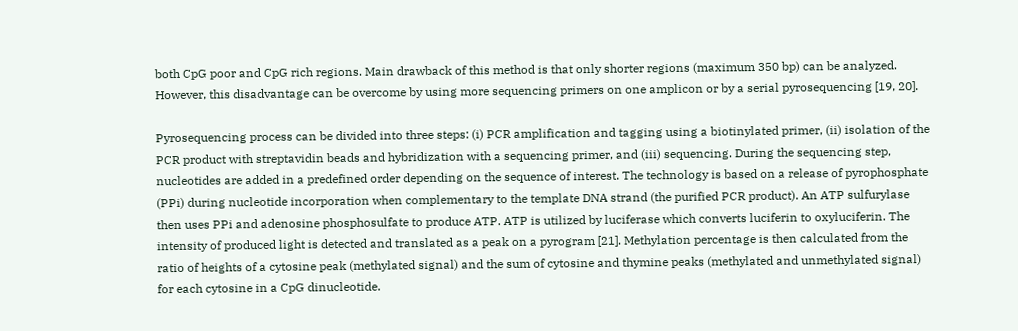both CpG poor and CpG rich regions. Main drawback of this method is that only shorter regions (maximum 350 bp) can be analyzed. However, this disadvantage can be overcome by using more sequencing primers on one amplicon or by a serial pyrosequencing [19, 20].

Pyrosequencing process can be divided into three steps: (i) PCR amplification and tagging using a biotinylated primer, (ii) isolation of the PCR product with streptavidin beads and hybridization with a sequencing primer, and (iii) sequencing. During the sequencing step, nucleotides are added in a predefined order depending on the sequence of interest. The technology is based on a release of pyrophosphate (PPi) during nucleotide incorporation when complementary to the template DNA strand (the purified PCR product). An ATP sulfurylase then uses PPi and adenosine phosphosulfate to produce ATP. ATP is utilized by luciferase which converts luciferin to oxyluciferin. The intensity of produced light is detected and translated as a peak on a pyrogram [21]. Methylation percentage is then calculated from the ratio of heights of a cytosine peak (methylated signal) and the sum of cytosine and thymine peaks (methylated and unmethylated signal) for each cytosine in a CpG dinucleotide.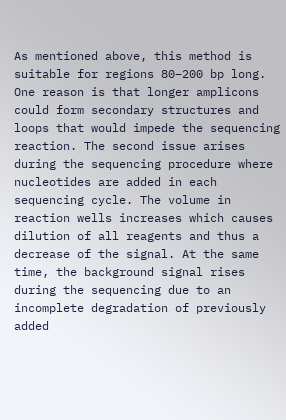As mentioned above, this method is suitable for regions 80–200 bp long. One reason is that longer amplicons could form secondary structures and loops that would impede the sequencing reaction. The second issue arises during the sequencing procedure where nucleotides are added in each sequencing cycle. The volume in reaction wells increases which causes dilution of all reagents and thus a decrease of the signal. At the same time, the background signal rises during the sequencing due to an incomplete degradation of previously added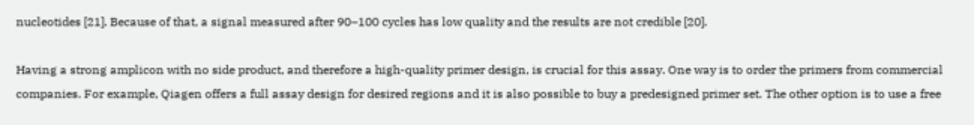nucleotides [21]. Because of that, a signal measured after 90–100 cycles has low quality and the results are not credible [20].

Having a strong amplicon with no side product, and therefore a high-quality primer design, is crucial for this assay. One way is to order the primers from commercial companies. For example, Qiagen offers a full assay design for desired regions and it is also possible to buy a predesigned primer set. The other option is to use a free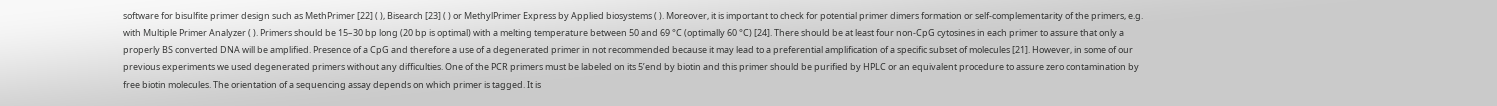software for bisulfite primer design such as MethPrimer [22] ( ), Bisearch [23] ( ) or MethylPrimer Express by Applied biosystems ( ). Moreover, it is important to check for potential primer dimers formation or self-complementarity of the primers, e.g. with Multiple Primer Analyzer ( ). Primers should be 15–30 bp long (20 bp is optimal) with a melting temperature between 50 and 69 °C (optimally 60 °C) [24]. There should be at least four non-CpG cytosines in each primer to assure that only a properly BS converted DNA will be amplified. Presence of a CpG and therefore a use of a degenerated primer in not recommended because it may lead to a preferential amplification of a specific subset of molecules [21]. However, in some of our previous experiments we used degenerated primers without any difficulties. One of the PCR primers must be labeled on its 5’end by biotin and this primer should be purified by HPLC or an equivalent procedure to assure zero contamination by free biotin molecules. The orientation of a sequencing assay depends on which primer is tagged. It is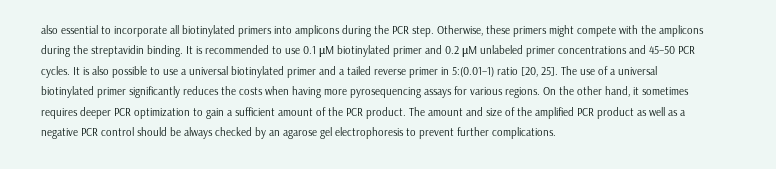also essential to incorporate all biotinylated primers into amplicons during the PCR step. Otherwise, these primers might compete with the amplicons during the streptavidin binding. It is recommended to use 0.1 μM biotinylated primer and 0.2 μM unlabeled primer concentrations and 45–50 PCR cycles. It is also possible to use a universal biotinylated primer and a tailed reverse primer in 5:(0.01–1) ratio [20, 25]. The use of a universal biotinylated primer significantly reduces the costs when having more pyrosequencing assays for various regions. On the other hand, it sometimes requires deeper PCR optimization to gain a sufficient amount of the PCR product. The amount and size of the amplified PCR product as well as a negative PCR control should be always checked by an agarose gel electrophoresis to prevent further complications.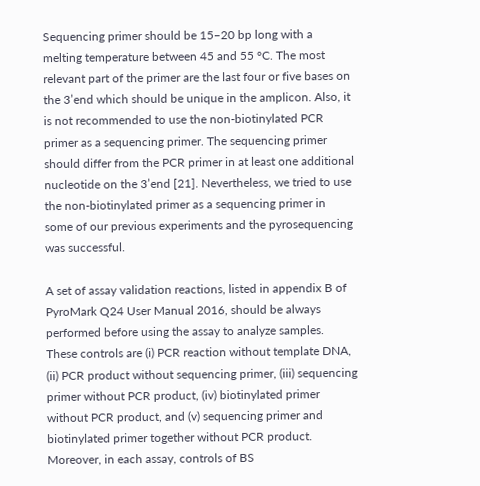Sequencing primer should be 15–20 bp long with a melting temperature between 45 and 55 °C. The most relevant part of the primer are the last four or five bases on the 3’end which should be unique in the amplicon. Also, it is not recommended to use the non-biotinylated PCR primer as a sequencing primer. The sequencing primer should differ from the PCR primer in at least one additional nucleotide on the 3’end [21]. Nevertheless, we tried to use the non-biotinylated primer as a sequencing primer in some of our previous experiments and the pyrosequencing was successful.

A set of assay validation reactions, listed in appendix B of PyroMark Q24 User Manual 2016, should be always performed before using the assay to analyze samples. These controls are (i) PCR reaction without template DNA, (ii) PCR product without sequencing primer, (iii) sequencing primer without PCR product, (iv) biotinylated primer without PCR product, and (v) sequencing primer and biotinylated primer together without PCR product. Moreover, in each assay, controls of BS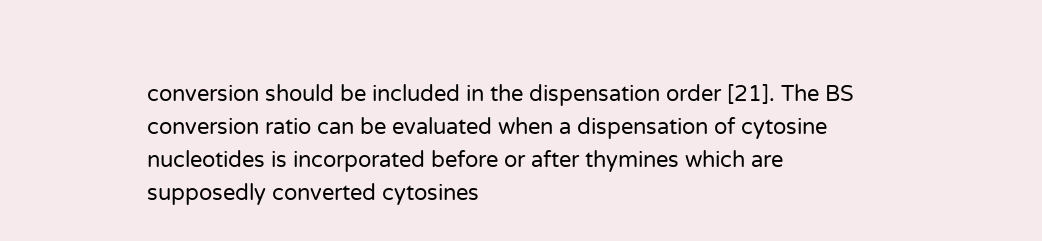conversion should be included in the dispensation order [21]. The BS conversion ratio can be evaluated when a dispensation of cytosine nucleotides is incorporated before or after thymines which are supposedly converted cytosines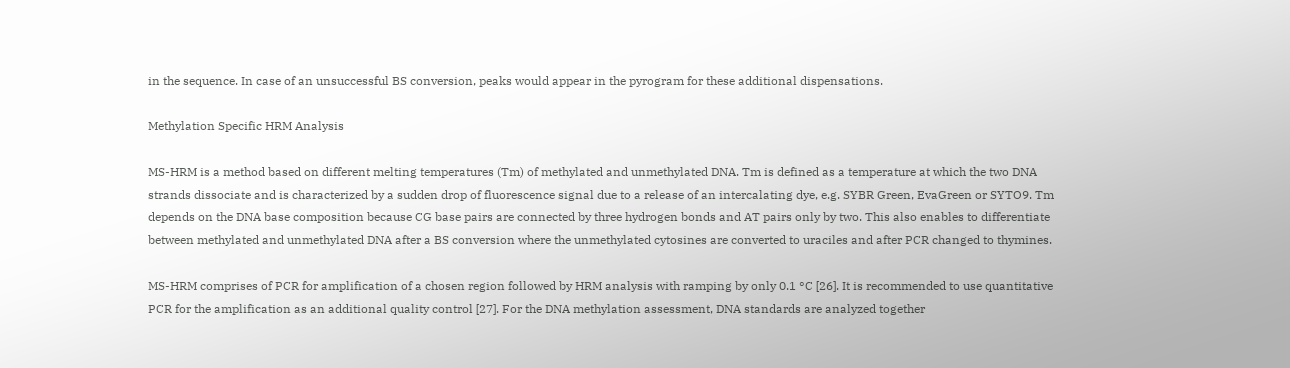in the sequence. In case of an unsuccessful BS conversion, peaks would appear in the pyrogram for these additional dispensations.

Methylation Specific HRM Analysis

MS-HRM is a method based on different melting temperatures (Tm) of methylated and unmethylated DNA. Tm is defined as a temperature at which the two DNA strands dissociate and is characterized by a sudden drop of fluorescence signal due to a release of an intercalating dye, e.g. SYBR Green, EvaGreen or SYTO9. Tm depends on the DNA base composition because CG base pairs are connected by three hydrogen bonds and AT pairs only by two. This also enables to differentiate between methylated and unmethylated DNA after a BS conversion where the unmethylated cytosines are converted to uraciles and after PCR changed to thymines.

MS-HRM comprises of PCR for amplification of a chosen region followed by HRM analysis with ramping by only 0.1 °C [26]. It is recommended to use quantitative PCR for the amplification as an additional quality control [27]. For the DNA methylation assessment, DNA standards are analyzed together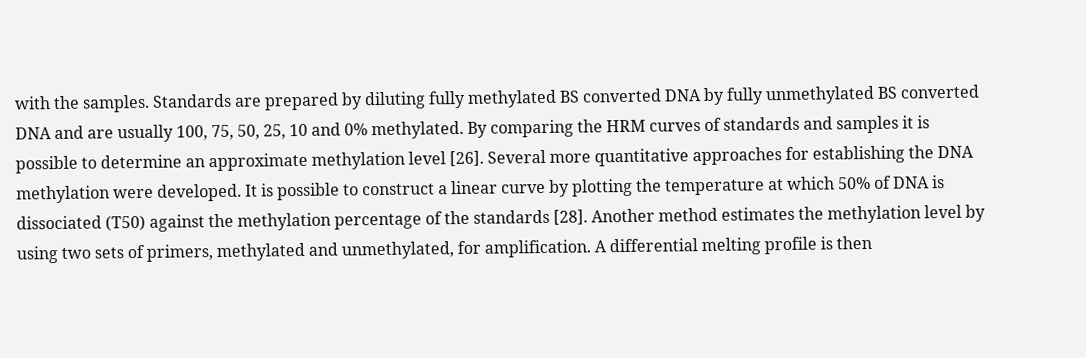with the samples. Standards are prepared by diluting fully methylated BS converted DNA by fully unmethylated BS converted DNA and are usually 100, 75, 50, 25, 10 and 0% methylated. By comparing the HRM curves of standards and samples it is possible to determine an approximate methylation level [26]. Several more quantitative approaches for establishing the DNA methylation were developed. It is possible to construct a linear curve by plotting the temperature at which 50% of DNA is dissociated (T50) against the methylation percentage of the standards [28]. Another method estimates the methylation level by using two sets of primers, methylated and unmethylated, for amplification. A differential melting profile is then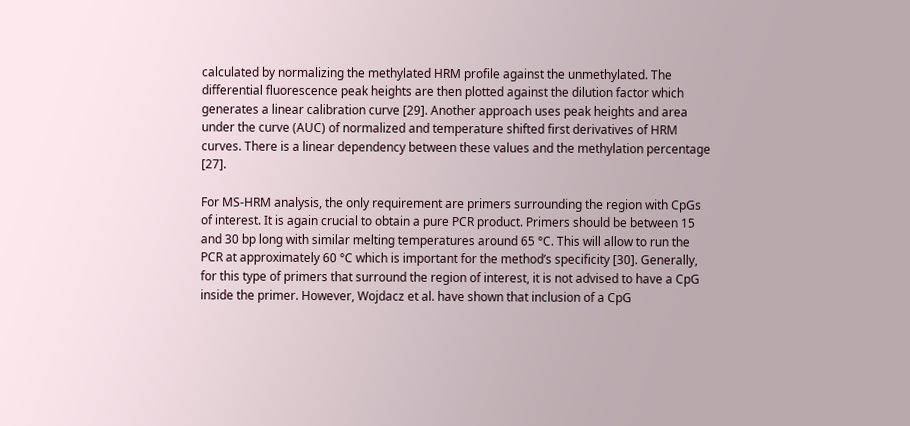calculated by normalizing the methylated HRM profile against the unmethylated. The differential fluorescence peak heights are then plotted against the dilution factor which generates a linear calibration curve [29]. Another approach uses peak heights and area under the curve (AUC) of normalized and temperature shifted first derivatives of HRM curves. There is a linear dependency between these values and the methylation percentage [27].

For MS-HRM analysis, the only requirement are primers surrounding the region with CpGs of interest. It is again crucial to obtain a pure PCR product. Primers should be between 15 and 30 bp long with similar melting temperatures around 65 °C. This will allow to run the PCR at approximately 60 °C which is important for the method’s specificity [30]. Generally, for this type of primers that surround the region of interest, it is not advised to have a CpG inside the primer. However, Wojdacz et al. have shown that inclusion of a CpG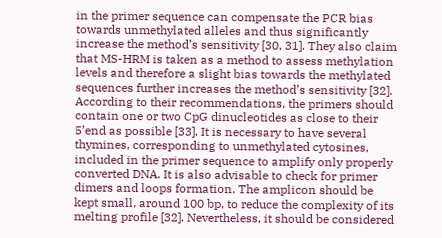in the primer sequence can compensate the PCR bias towards unmethylated alleles and thus significantly increase the method’s sensitivity [30, 31]. They also claim that MS-HRM is taken as a method to assess methylation levels and therefore a slight bias towards the methylated sequences further increases the method’s sensitivity [32]. According to their recommendations, the primers should contain one or two CpG dinucleotides as close to their 5’end as possible [33]. It is necessary to have several thymines, corresponding to unmethylated cytosines, included in the primer sequence to amplify only properly converted DNA. It is also advisable to check for primer dimers and loops formation. The amplicon should be kept small, around 100 bp, to reduce the complexity of its melting profile [32]. Nevertheless, it should be considered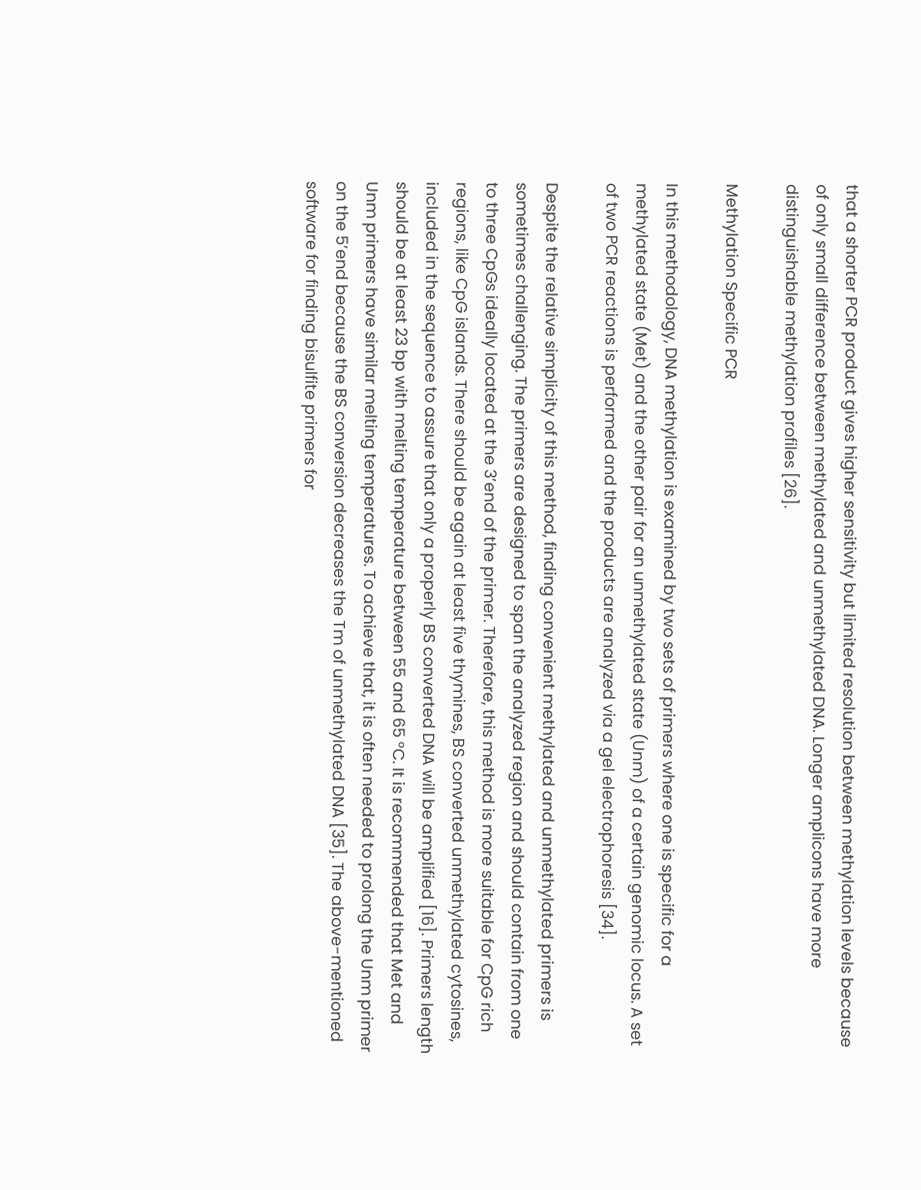that a shorter PCR product gives higher sensitivity but limited resolution between methylation levels because of only small difference between methylated and unmethylated DNA. Longer amplicons have more distinguishable methylation profiles [26].

Methylation Specific PCR

In this methodology, DNA methylation is examined by two sets of primers where one is specific for a methylated state (Met) and the other pair for an unmethylated state (Unm) of a certain genomic locus. A set of two PCR reactions is performed and the products are analyzed via a gel electrophoresis [34].

Despite the relative simplicity of this method, finding convenient methylated and unmethylated primers is sometimes challenging. The primers are designed to span the analyzed region and should contain from one to three CpGs ideally located at the 3’end of the primer. Therefore, this method is more suitable for CpG rich regions, like CpG islands. There should be again at least five thymines, BS converted unmethylated cytosines, included in the sequence to assure that only a properly BS converted DNA will be amplified [16]. Primers length should be at least 23 bp with melting temperature between 55 and 65 °C. It is recommended that Met and Unm primers have similar melting temperatures. To achieve that, it is often needed to prolong the Unm primer on the 5’end because the BS conversion decreases the Tm of unmethylated DNA [35]. The above-mentioned software for finding bisulfite primers for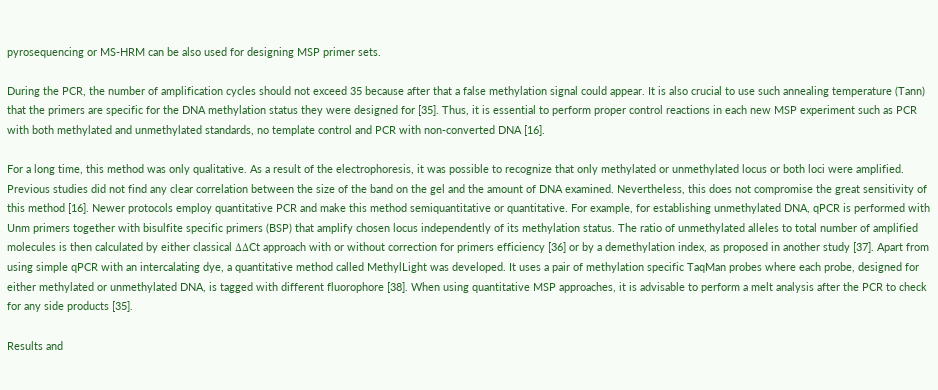pyrosequencing or MS-HRM can be also used for designing MSP primer sets.

During the PCR, the number of amplification cycles should not exceed 35 because after that a false methylation signal could appear. It is also crucial to use such annealing temperature (Tann) that the primers are specific for the DNA methylation status they were designed for [35]. Thus, it is essential to perform proper control reactions in each new MSP experiment such as PCR with both methylated and unmethylated standards, no template control and PCR with non-converted DNA [16].

For a long time, this method was only qualitative. As a result of the electrophoresis, it was possible to recognize that only methylated or unmethylated locus or both loci were amplified. Previous studies did not find any clear correlation between the size of the band on the gel and the amount of DNA examined. Nevertheless, this does not compromise the great sensitivity of this method [16]. Newer protocols employ quantitative PCR and make this method semiquantitative or quantitative. For example, for establishing unmethylated DNA, qPCR is performed with Unm primers together with bisulfite specific primers (BSP) that amplify chosen locus independently of its methylation status. The ratio of unmethylated alleles to total number of amplified molecules is then calculated by either classical ΔΔCt approach with or without correction for primers efficiency [36] or by a demethylation index, as proposed in another study [37]. Apart from using simple qPCR with an intercalating dye, a quantitative method called MethylLight was developed. It uses a pair of methylation specific TaqMan probes where each probe, designed for either methylated or unmethylated DNA, is tagged with different fluorophore [38]. When using quantitative MSP approaches, it is advisable to perform a melt analysis after the PCR to check for any side products [35].

Results and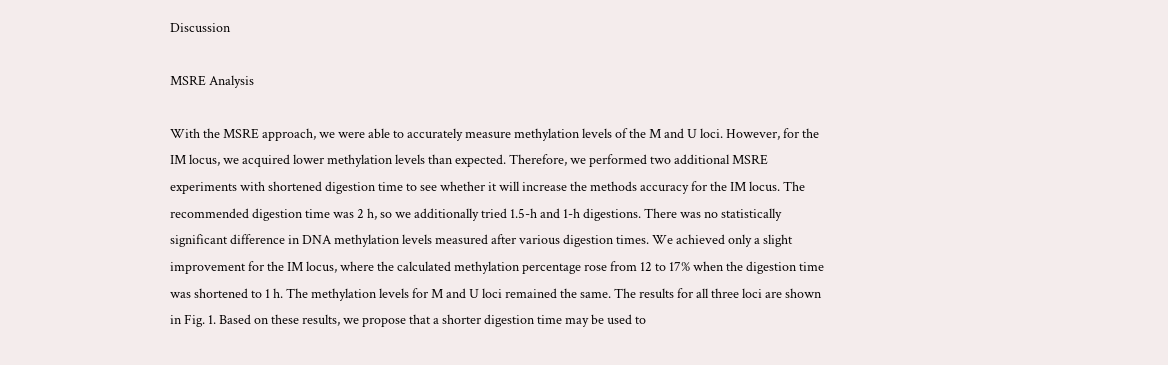Discussion

MSRE Analysis

With the MSRE approach, we were able to accurately measure methylation levels of the M and U loci. However, for the IM locus, we acquired lower methylation levels than expected. Therefore, we performed two additional MSRE experiments with shortened digestion time to see whether it will increase the methods accuracy for the IM locus. The recommended digestion time was 2 h, so we additionally tried 1.5-h and 1-h digestions. There was no statistically significant difference in DNA methylation levels measured after various digestion times. We achieved only a slight improvement for the IM locus, where the calculated methylation percentage rose from 12 to 17% when the digestion time was shortened to 1 h. The methylation levels for M and U loci remained the same. The results for all three loci are shown in Fig. 1. Based on these results, we propose that a shorter digestion time may be used to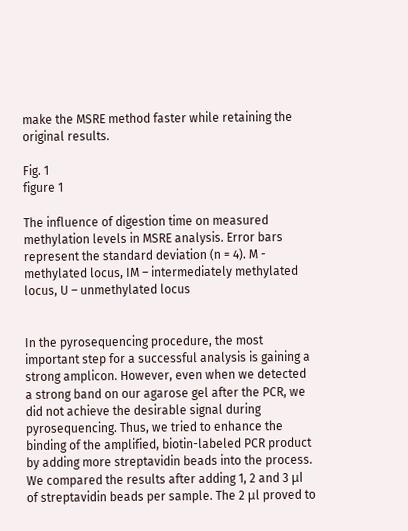make the MSRE method faster while retaining the original results.

Fig. 1
figure 1

The influence of digestion time on measured methylation levels in MSRE analysis. Error bars represent the standard deviation (n = 4). M - methylated locus, IM – intermediately methylated locus, U – unmethylated locus


In the pyrosequencing procedure, the most important step for a successful analysis is gaining a strong amplicon. However, even when we detected a strong band on our agarose gel after the PCR, we did not achieve the desirable signal during pyrosequencing. Thus, we tried to enhance the binding of the amplified, biotin-labeled PCR product by adding more streptavidin beads into the process. We compared the results after adding 1, 2 and 3 μl of streptavidin beads per sample. The 2 μl proved to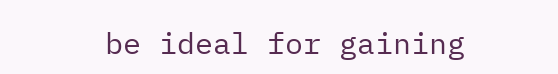be ideal for gaining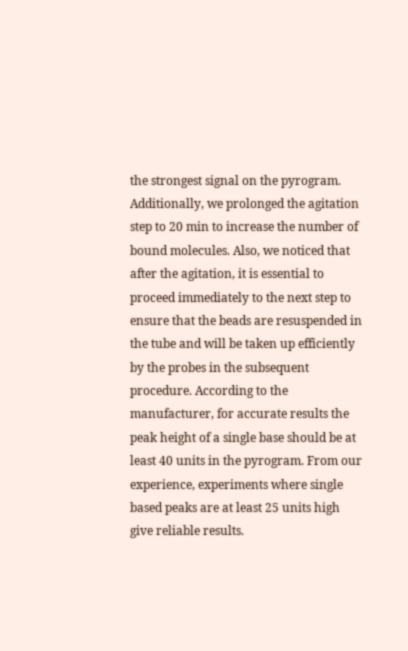the strongest signal on the pyrogram. Additionally, we prolonged the agitation step to 20 min to increase the number of bound molecules. Also, we noticed that after the agitation, it is essential to proceed immediately to the next step to ensure that the beads are resuspended in the tube and will be taken up efficiently by the probes in the subsequent procedure. According to the manufacturer, for accurate results the peak height of a single base should be at least 40 units in the pyrogram. From our experience, experiments where single based peaks are at least 25 units high give reliable results.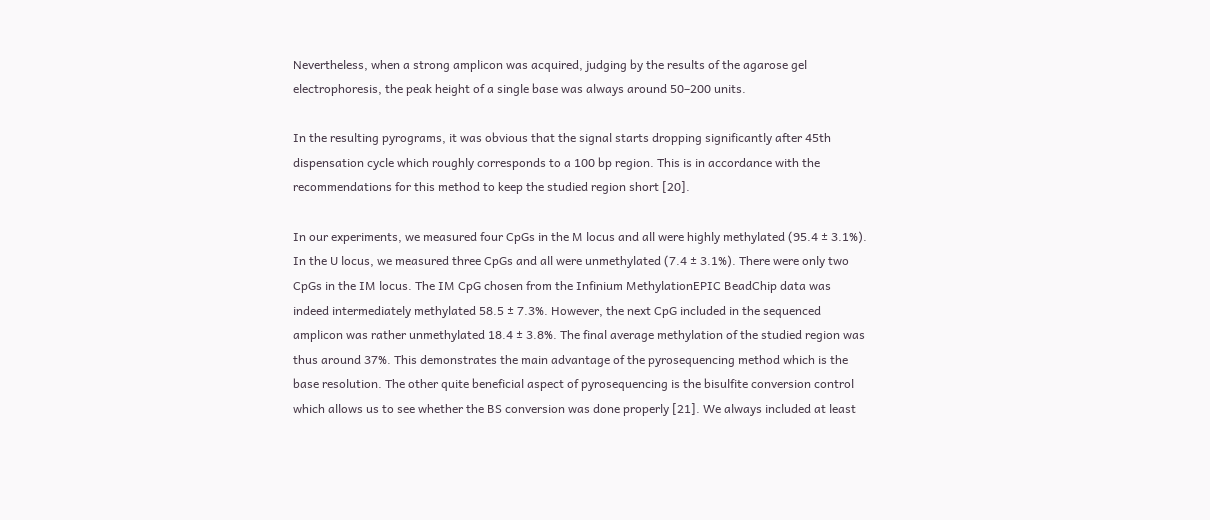Nevertheless, when a strong amplicon was acquired, judging by the results of the agarose gel electrophoresis, the peak height of a single base was always around 50–200 units.

In the resulting pyrograms, it was obvious that the signal starts dropping significantly after 45th dispensation cycle which roughly corresponds to a 100 bp region. This is in accordance with the recommendations for this method to keep the studied region short [20].

In our experiments, we measured four CpGs in the M locus and all were highly methylated (95.4 ± 3.1%). In the U locus, we measured three CpGs and all were unmethylated (7.4 ± 3.1%). There were only two CpGs in the IM locus. The IM CpG chosen from the Infinium MethylationEPIC BeadChip data was indeed intermediately methylated 58.5 ± 7.3%. However, the next CpG included in the sequenced amplicon was rather unmethylated 18.4 ± 3.8%. The final average methylation of the studied region was thus around 37%. This demonstrates the main advantage of the pyrosequencing method which is the base resolution. The other quite beneficial aspect of pyrosequencing is the bisulfite conversion control which allows us to see whether the BS conversion was done properly [21]. We always included at least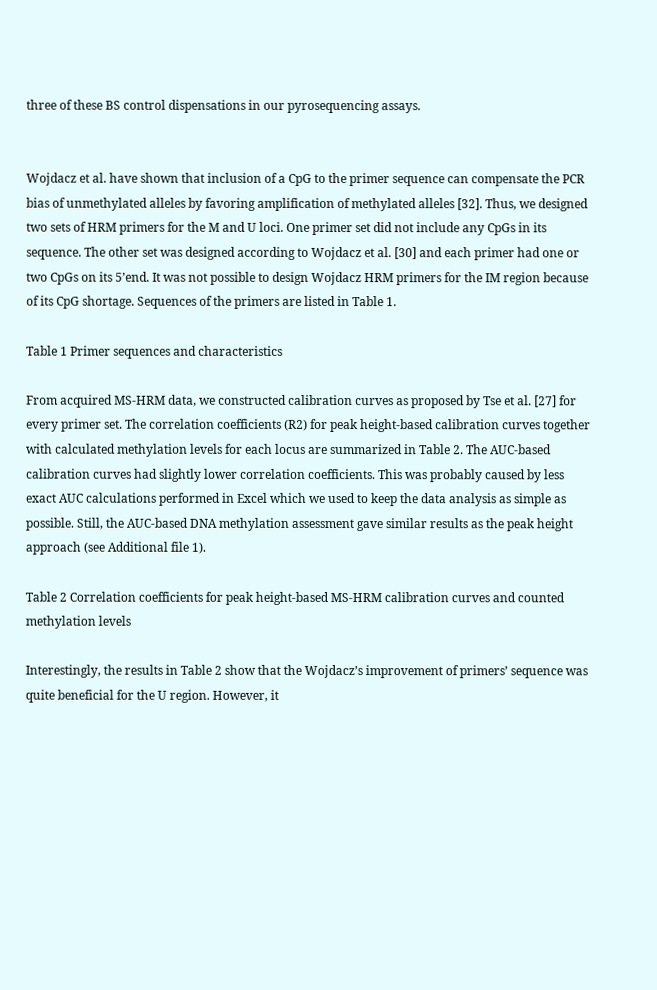three of these BS control dispensations in our pyrosequencing assays.


Wojdacz et al. have shown that inclusion of a CpG to the primer sequence can compensate the PCR bias of unmethylated alleles by favoring amplification of methylated alleles [32]. Thus, we designed two sets of HRM primers for the M and U loci. One primer set did not include any CpGs in its sequence. The other set was designed according to Wojdacz et al. [30] and each primer had one or two CpGs on its 5’end. It was not possible to design Wojdacz HRM primers for the IM region because of its CpG shortage. Sequences of the primers are listed in Table 1.

Table 1 Primer sequences and characteristics

From acquired MS-HRM data, we constructed calibration curves as proposed by Tse et al. [27] for every primer set. The correlation coefficients (R2) for peak height-based calibration curves together with calculated methylation levels for each locus are summarized in Table 2. The AUC-based calibration curves had slightly lower correlation coefficients. This was probably caused by less exact AUC calculations performed in Excel which we used to keep the data analysis as simple as possible. Still, the AUC-based DNA methylation assessment gave similar results as the peak height approach (see Additional file 1).

Table 2 Correlation coefficients for peak height-based MS-HRM calibration curves and counted methylation levels

Interestingly, the results in Table 2 show that the Wojdacz’s improvement of primers’ sequence was quite beneficial for the U region. However, it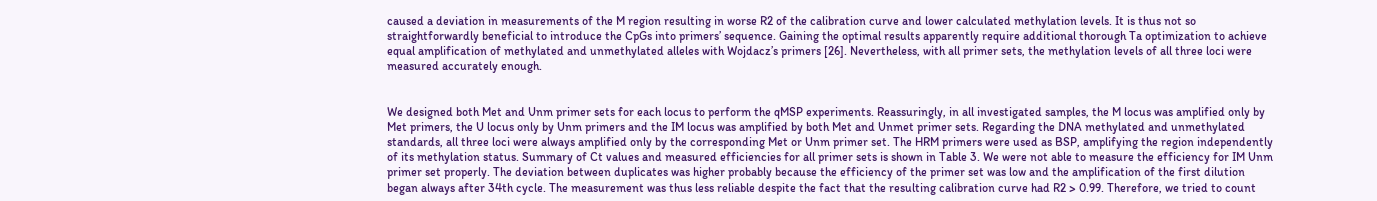caused a deviation in measurements of the M region resulting in worse R2 of the calibration curve and lower calculated methylation levels. It is thus not so straightforwardly beneficial to introduce the CpGs into primers’ sequence. Gaining the optimal results apparently require additional thorough Ta optimization to achieve equal amplification of methylated and unmethylated alleles with Wojdacz’s primers [26]. Nevertheless, with all primer sets, the methylation levels of all three loci were measured accurately enough.


We designed both Met and Unm primer sets for each locus to perform the qMSP experiments. Reassuringly, in all investigated samples, the M locus was amplified only by Met primers, the U locus only by Unm primers and the IM locus was amplified by both Met and Unmet primer sets. Regarding the DNA methylated and unmethylated standards, all three loci were always amplified only by the corresponding Met or Unm primer set. The HRM primers were used as BSP, amplifying the region independently of its methylation status. Summary of Ct values and measured efficiencies for all primer sets is shown in Table 3. We were not able to measure the efficiency for IM Unm primer set properly. The deviation between duplicates was higher probably because the efficiency of the primer set was low and the amplification of the first dilution began always after 34th cycle. The measurement was thus less reliable despite the fact that the resulting calibration curve had R2 > 0.99. Therefore, we tried to count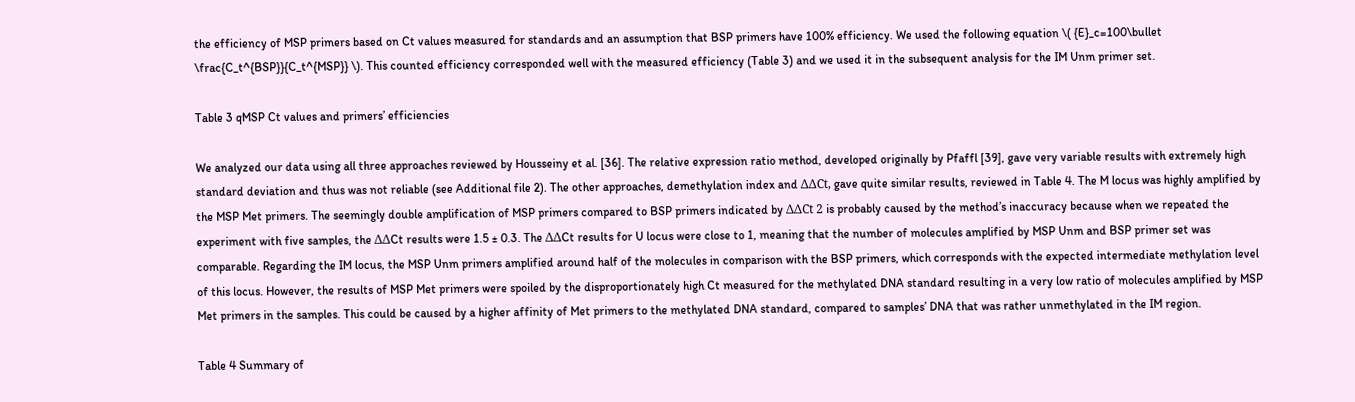the efficiency of MSP primers based on Ct values measured for standards and an assumption that BSP primers have 100% efficiency. We used the following equation \( {E}_c=100\bullet \frac{C_t^{BSP}}{C_t^{MSP}} \). This counted efficiency corresponded well with the measured efficiency (Table 3) and we used it in the subsequent analysis for the IM Unm primer set.

Table 3 qMSP Ct values and primers’ efficiencies

We analyzed our data using all three approaches reviewed by Housseiny et al. [36]. The relative expression ratio method, developed originally by Pfaffl [39], gave very variable results with extremely high standard deviation and thus was not reliable (see Additional file 2). The other approaches, demethylation index and ΔΔCt, gave quite similar results, reviewed in Table 4. The M locus was highly amplified by the MSP Met primers. The seemingly double amplification of MSP primers compared to BSP primers indicated by ΔΔCt 2 is probably caused by the method’s inaccuracy because when we repeated the experiment with five samples, the ΔΔCt results were 1.5 ± 0.3. The ΔΔCt results for U locus were close to 1, meaning that the number of molecules amplified by MSP Unm and BSP primer set was comparable. Regarding the IM locus, the MSP Unm primers amplified around half of the molecules in comparison with the BSP primers, which corresponds with the expected intermediate methylation level of this locus. However, the results of MSP Met primers were spoiled by the disproportionately high Ct measured for the methylated DNA standard resulting in a very low ratio of molecules amplified by MSP Met primers in the samples. This could be caused by a higher affinity of Met primers to the methylated DNA standard, compared to samples’ DNA that was rather unmethylated in the IM region.

Table 4 Summary of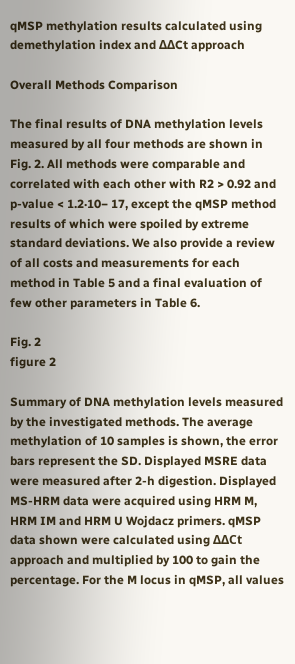qMSP methylation results calculated using demethylation index and ΔΔCt approach

Overall Methods Comparison

The final results of DNA methylation levels measured by all four methods are shown in Fig. 2. All methods were comparable and correlated with each other with R2 > 0.92 and p-value < 1.2·10− 17, except the qMSP method results of which were spoiled by extreme standard deviations. We also provide a review of all costs and measurements for each method in Table 5 and a final evaluation of few other parameters in Table 6.

Fig. 2
figure 2

Summary of DNA methylation levels measured by the investigated methods. The average methylation of 10 samples is shown, the error bars represent the SD. Displayed MSRE data were measured after 2-h digestion. Displayed MS-HRM data were acquired using HRM M, HRM IM and HRM U Wojdacz primers. qMSP data shown were calculated using ΔΔCt approach and multiplied by 100 to gain the percentage. For the M locus in qMSP, all values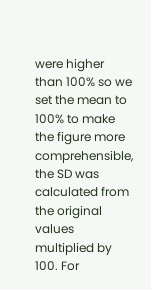were higher than 100% so we set the mean to 100% to make the figure more comprehensible, the SD was calculated from the original values multiplied by 100. For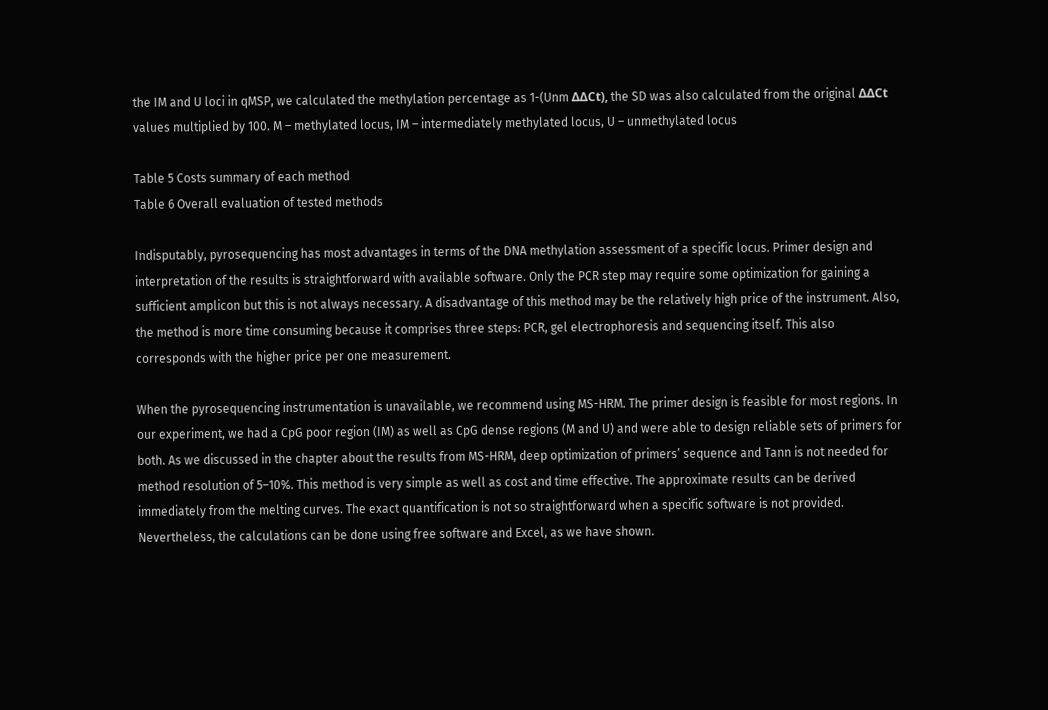the IM and U loci in qMSP, we calculated the methylation percentage as 1-(Unm ΔΔCt), the SD was also calculated from the original ΔΔCt values multiplied by 100. M – methylated locus, IM – intermediately methylated locus, U – unmethylated locus

Table 5 Costs summary of each method
Table 6 Overall evaluation of tested methods

Indisputably, pyrosequencing has most advantages in terms of the DNA methylation assessment of a specific locus. Primer design and interpretation of the results is straightforward with available software. Only the PCR step may require some optimization for gaining a sufficient amplicon but this is not always necessary. A disadvantage of this method may be the relatively high price of the instrument. Also, the method is more time consuming because it comprises three steps: PCR, gel electrophoresis and sequencing itself. This also corresponds with the higher price per one measurement.

When the pyrosequencing instrumentation is unavailable, we recommend using MS-HRM. The primer design is feasible for most regions. In our experiment, we had a CpG poor region (IM) as well as CpG dense regions (M and U) and were able to design reliable sets of primers for both. As we discussed in the chapter about the results from MS-HRM, deep optimization of primers’ sequence and Tann is not needed for method resolution of 5–10%. This method is very simple as well as cost and time effective. The approximate results can be derived immediately from the melting curves. The exact quantification is not so straightforward when a specific software is not provided. Nevertheless, the calculations can be done using free software and Excel, as we have shown.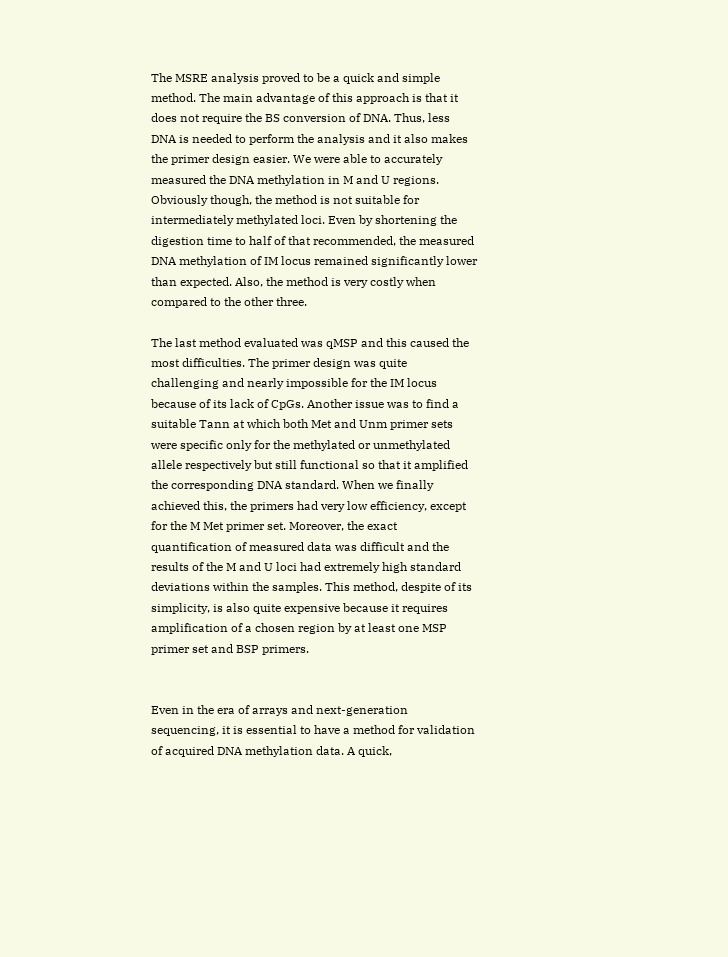The MSRE analysis proved to be a quick and simple method. The main advantage of this approach is that it does not require the BS conversion of DNA. Thus, less DNA is needed to perform the analysis and it also makes the primer design easier. We were able to accurately measured the DNA methylation in M and U regions. Obviously though, the method is not suitable for intermediately methylated loci. Even by shortening the digestion time to half of that recommended, the measured DNA methylation of IM locus remained significantly lower than expected. Also, the method is very costly when compared to the other three.

The last method evaluated was qMSP and this caused the most difficulties. The primer design was quite challenging and nearly impossible for the IM locus because of its lack of CpGs. Another issue was to find a suitable Tann at which both Met and Unm primer sets were specific only for the methylated or unmethylated allele respectively but still functional so that it amplified the corresponding DNA standard. When we finally achieved this, the primers had very low efficiency, except for the M Met primer set. Moreover, the exact quantification of measured data was difficult and the results of the M and U loci had extremely high standard deviations within the samples. This method, despite of its simplicity, is also quite expensive because it requires amplification of a chosen region by at least one MSP primer set and BSP primers.


Even in the era of arrays and next-generation sequencing, it is essential to have a method for validation of acquired DNA methylation data. A quick,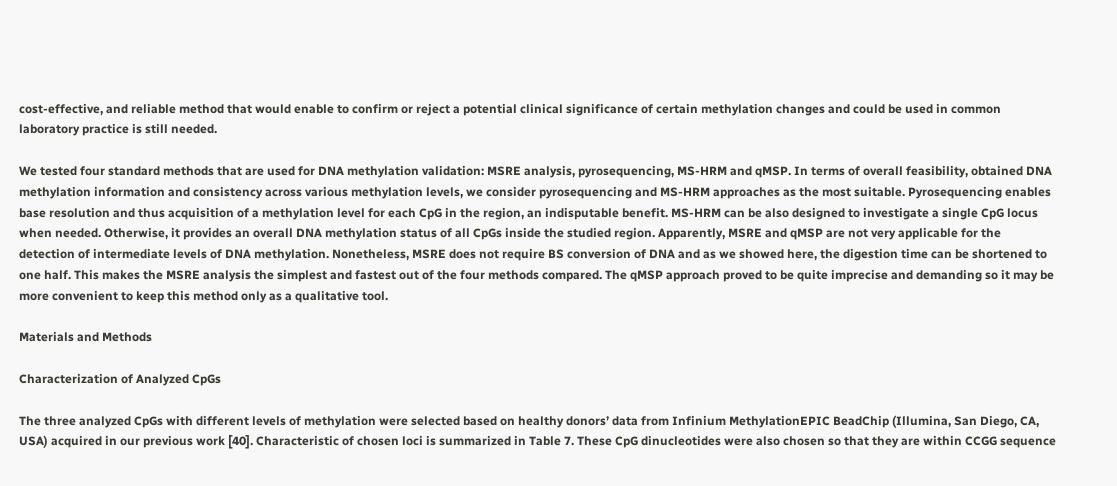cost-effective, and reliable method that would enable to confirm or reject a potential clinical significance of certain methylation changes and could be used in common laboratory practice is still needed.

We tested four standard methods that are used for DNA methylation validation: MSRE analysis, pyrosequencing, MS-HRM and qMSP. In terms of overall feasibility, obtained DNA methylation information and consistency across various methylation levels, we consider pyrosequencing and MS-HRM approaches as the most suitable. Pyrosequencing enables base resolution and thus acquisition of a methylation level for each CpG in the region, an indisputable benefit. MS-HRM can be also designed to investigate a single CpG locus when needed. Otherwise, it provides an overall DNA methylation status of all CpGs inside the studied region. Apparently, MSRE and qMSP are not very applicable for the detection of intermediate levels of DNA methylation. Nonetheless, MSRE does not require BS conversion of DNA and as we showed here, the digestion time can be shortened to one half. This makes the MSRE analysis the simplest and fastest out of the four methods compared. The qMSP approach proved to be quite imprecise and demanding so it may be more convenient to keep this method only as a qualitative tool.

Materials and Methods

Characterization of Analyzed CpGs

The three analyzed CpGs with different levels of methylation were selected based on healthy donors’ data from Infinium MethylationEPIC BeadChip (Illumina, San Diego, CA, USA) acquired in our previous work [40]. Characteristic of chosen loci is summarized in Table 7. These CpG dinucleotides were also chosen so that they are within CCGG sequence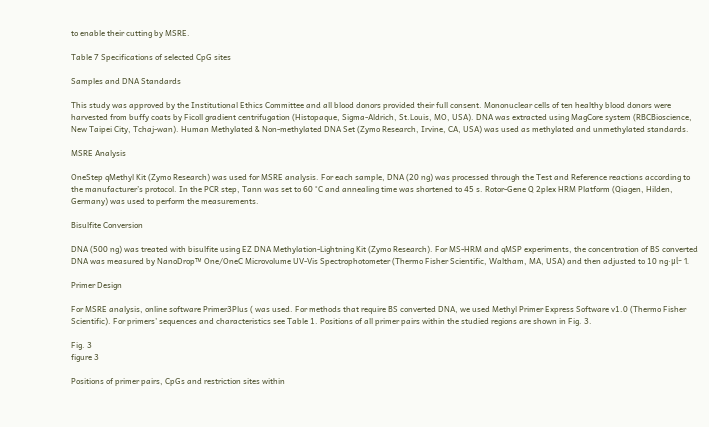to enable their cutting by MSRE.

Table 7 Specifications of selected CpG sites

Samples and DNA Standards

This study was approved by the Institutional Ethics Committee and all blood donors provided their full consent. Mononuclear cells of ten healthy blood donors were harvested from buffy coats by Ficoll gradient centrifugation (Histopaque, Sigma-Aldrich, St.Louis, MO, USA). DNA was extracted using MagCore system (RBCBioscience, New Taipei City, Tchaj-wan). Human Methylated & Non-methylated DNA Set (Zymo Research, Irvine, CA, USA) was used as methylated and unmethylated standards.

MSRE Analysis

OneStep qMethyl Kit (Zymo Research) was used for MSRE analysis. For each sample, DNA (20 ng) was processed through the Test and Reference reactions according to the manufacturer’s protocol. In the PCR step, Tann was set to 60 °C and annealing time was shortened to 45 s. Rotor-Gene Q 2plex HRM Platform (Qiagen, Hilden, Germany) was used to perform the measurements.

Bisulfite Conversion

DNA (500 ng) was treated with bisulfite using EZ DNA Methylation-Lightning Kit (Zymo Research). For MS-HRM and qMSP experiments, the concentration of BS converted DNA was measured by NanoDrop™ One/OneC Microvolume UV-Vis Spectrophotometer (Thermo Fisher Scientific, Waltham, MA, USA) and then adjusted to 10 ng·μl− 1.

Primer Design

For MSRE analysis, online software Primer3Plus ( was used. For methods that require BS converted DNA, we used Methyl Primer Express Software v1.0 (Thermo Fisher Scientific). For primers’ sequences and characteristics see Table 1. Positions of all primer pairs within the studied regions are shown in Fig. 3.

Fig. 3
figure 3

Positions of primer pairs, CpGs and restriction sites within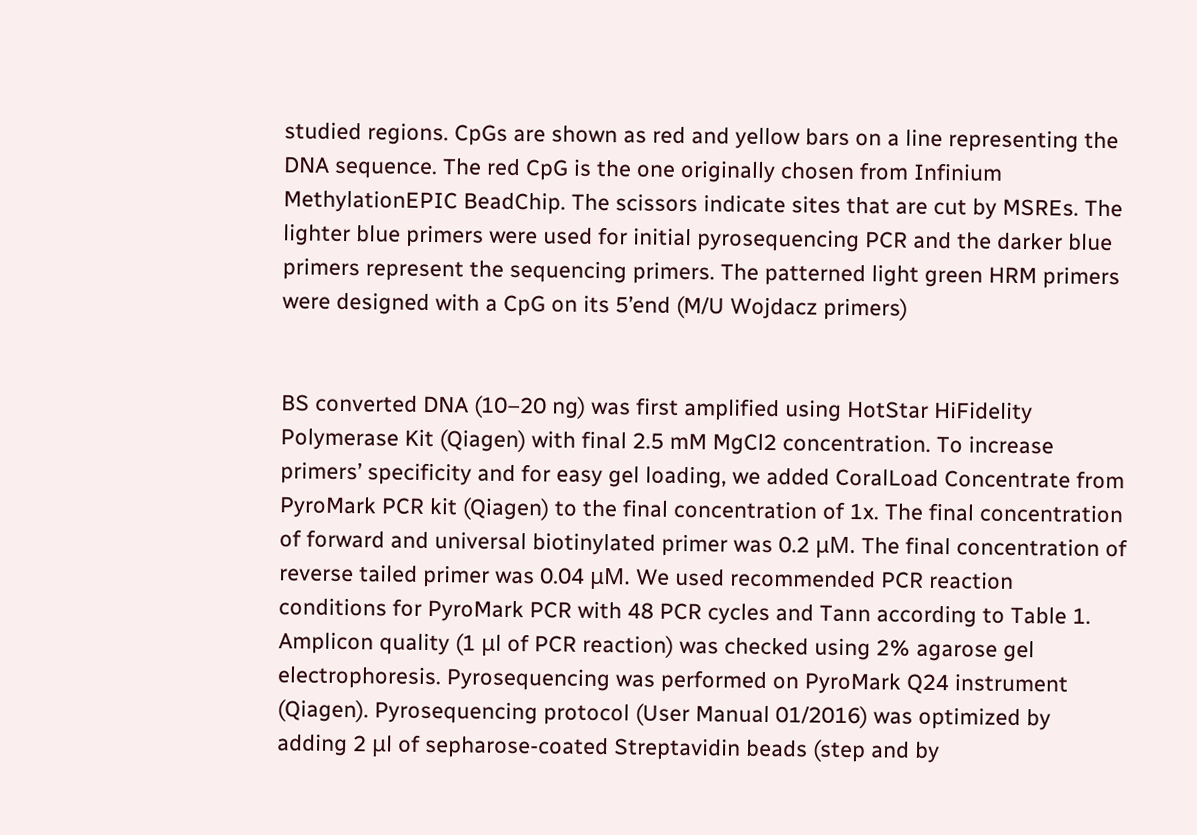studied regions. CpGs are shown as red and yellow bars on a line representing the DNA sequence. The red CpG is the one originally chosen from Infinium MethylationEPIC BeadChip. The scissors indicate sites that are cut by MSREs. The lighter blue primers were used for initial pyrosequencing PCR and the darker blue primers represent the sequencing primers. The patterned light green HRM primers were designed with a CpG on its 5’end (M/U Wojdacz primers)


BS converted DNA (10–20 ng) was first amplified using HotStar HiFidelity Polymerase Kit (Qiagen) with final 2.5 mM MgCl2 concentration. To increase primers’ specificity and for easy gel loading, we added CoralLoad Concentrate from PyroMark PCR kit (Qiagen) to the final concentration of 1x. The final concentration of forward and universal biotinylated primer was 0.2 μM. The final concentration of reverse tailed primer was 0.04 μM. We used recommended PCR reaction conditions for PyroMark PCR with 48 PCR cycles and Tann according to Table 1. Amplicon quality (1 μl of PCR reaction) was checked using 2% agarose gel electrophoresis. Pyrosequencing was performed on PyroMark Q24 instrument (Qiagen). Pyrosequencing protocol (User Manual 01/2016) was optimized by adding 2 μl of sepharose-coated Streptavidin beads (step and by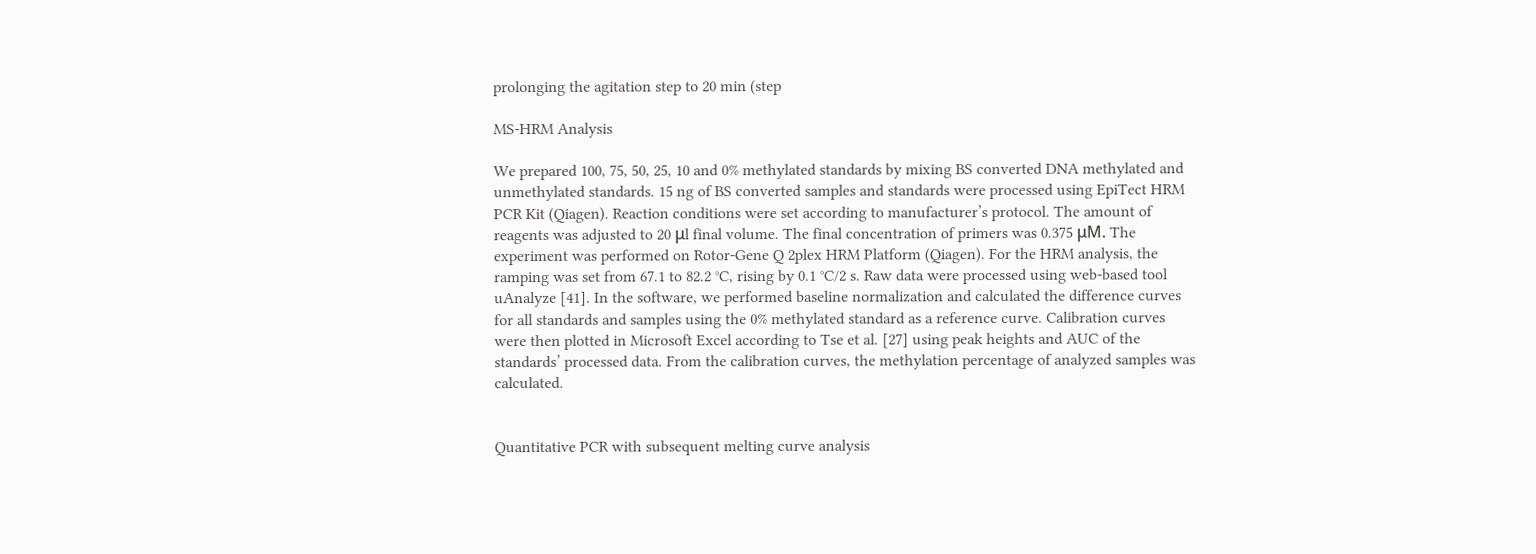prolonging the agitation step to 20 min (step

MS-HRM Analysis

We prepared 100, 75, 50, 25, 10 and 0% methylated standards by mixing BS converted DNA methylated and unmethylated standards. 15 ng of BS converted samples and standards were processed using EpiTect HRM PCR Kit (Qiagen). Reaction conditions were set according to manufacturer’s protocol. The amount of reagents was adjusted to 20 μl final volume. The final concentration of primers was 0.375 μM. The experiment was performed on Rotor-Gene Q 2plex HRM Platform (Qiagen). For the HRM analysis, the ramping was set from 67.1 to 82.2 °C, rising by 0.1 °C/2 s. Raw data were processed using web-based tool uAnalyze [41]. In the software, we performed baseline normalization and calculated the difference curves for all standards and samples using the 0% methylated standard as a reference curve. Calibration curves were then plotted in Microsoft Excel according to Tse et al. [27] using peak heights and AUC of the standards’ processed data. From the calibration curves, the methylation percentage of analyzed samples was calculated.


Quantitative PCR with subsequent melting curve analysis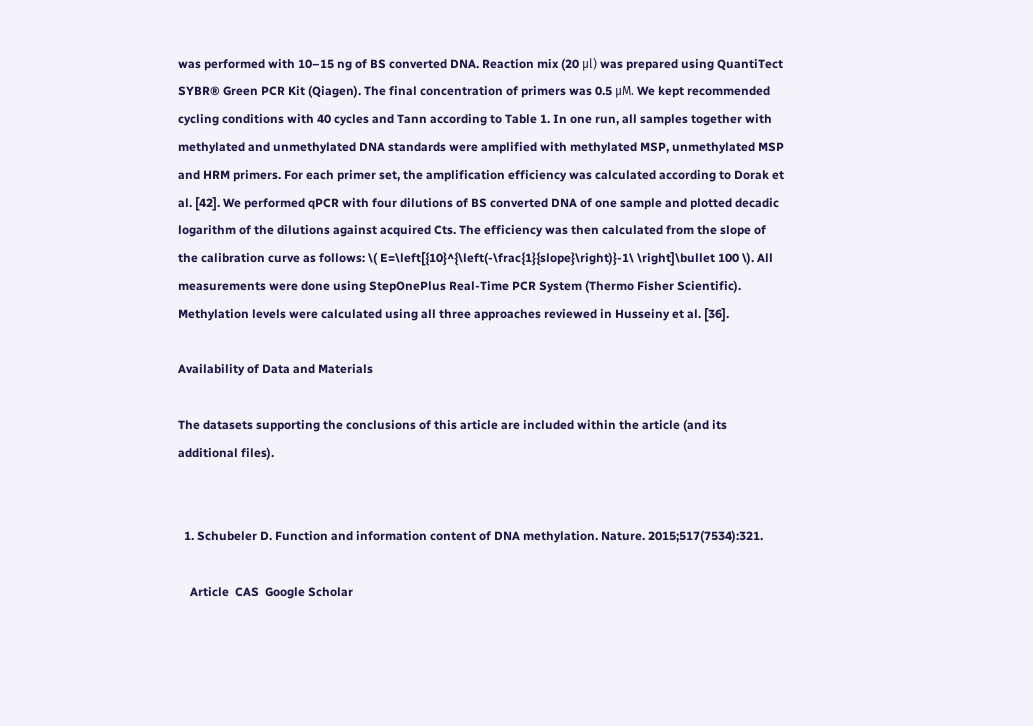was performed with 10–15 ng of BS converted DNA. Reaction mix (20 μl) was prepared using QuantiTect SYBR® Green PCR Kit (Qiagen). The final concentration of primers was 0.5 μM. We kept recommended cycling conditions with 40 cycles and Tann according to Table 1. In one run, all samples together with methylated and unmethylated DNA standards were amplified with methylated MSP, unmethylated MSP and HRM primers. For each primer set, the amplification efficiency was calculated according to Dorak et al. [42]. We performed qPCR with four dilutions of BS converted DNA of one sample and plotted decadic logarithm of the dilutions against acquired Cts. The efficiency was then calculated from the slope of the calibration curve as follows: \( E=\left[{10}^{\left(-\frac{1}{slope}\right)}-1\ \right]\bullet 100 \). All measurements were done using StepOnePlus Real-Time PCR System (Thermo Fisher Scientific). Methylation levels were calculated using all three approaches reviewed in Husseiny et al. [36].

Availability of Data and Materials

The datasets supporting the conclusions of this article are included within the article (and its additional files).


  1. Schubeler D. Function and information content of DNA methylation. Nature. 2015;517(7534):321.

    Article  CAS  Google Scholar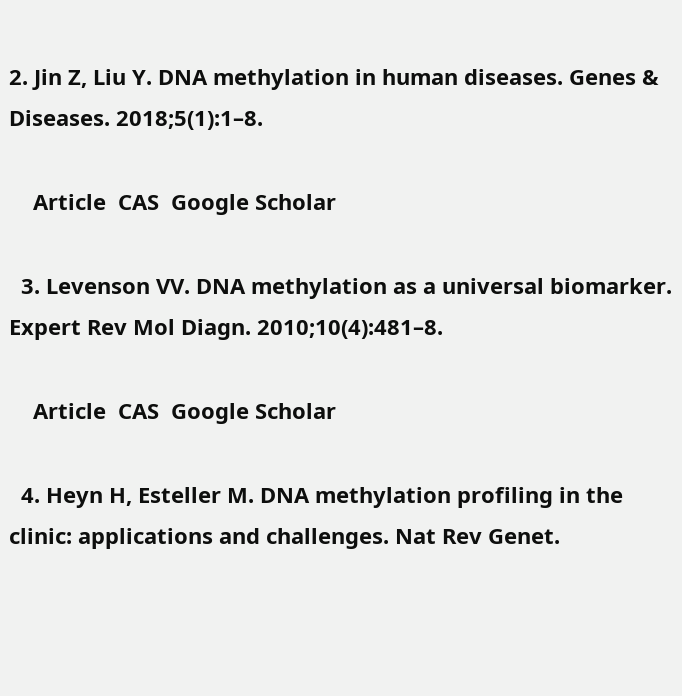2. Jin Z, Liu Y. DNA methylation in human diseases. Genes & Diseases. 2018;5(1):1–8.

    Article  CAS  Google Scholar

  3. Levenson VV. DNA methylation as a universal biomarker. Expert Rev Mol Diagn. 2010;10(4):481–8.

    Article  CAS  Google Scholar

  4. Heyn H, Esteller M. DNA methylation profiling in the clinic: applications and challenges. Nat Rev Genet.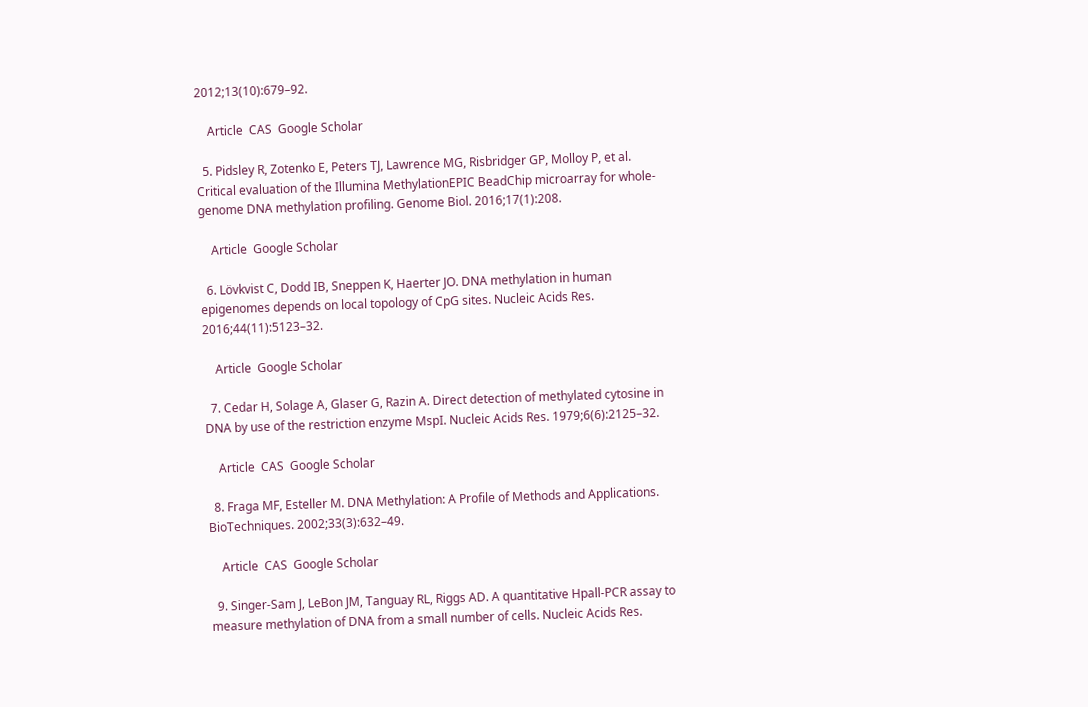2012;13(10):679–92.

    Article  CAS  Google Scholar

  5. Pidsley R, Zotenko E, Peters TJ, Lawrence MG, Risbridger GP, Molloy P, et al. Critical evaluation of the Illumina MethylationEPIC BeadChip microarray for whole-genome DNA methylation profiling. Genome Biol. 2016;17(1):208.

    Article  Google Scholar

  6. Lövkvist C, Dodd IB, Sneppen K, Haerter JO. DNA methylation in human epigenomes depends on local topology of CpG sites. Nucleic Acids Res. 2016;44(11):5123–32.

    Article  Google Scholar

  7. Cedar H, Solage A, Glaser G, Razin A. Direct detection of methylated cytosine in DNA by use of the restriction enzyme MspI. Nucleic Acids Res. 1979;6(6):2125–32.

    Article  CAS  Google Scholar

  8. Fraga MF, Esteller M. DNA Methylation: A Profile of Methods and Applications. BioTechniques. 2002;33(3):632–49.

    Article  CAS  Google Scholar

  9. Singer-Sam J, LeBon JM, Tanguay RL, Riggs AD. A quantitative Hpall-PCR assay to measure methylation of DNA from a small number of cells. Nucleic Acids Res.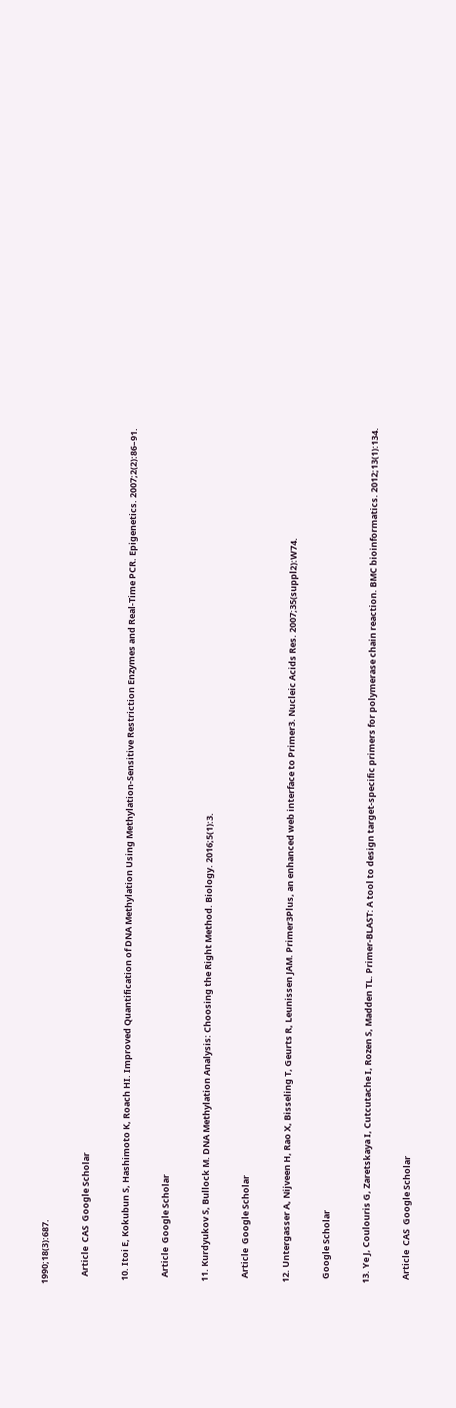1990;18(3):687.

    Article  CAS  Google Scholar

  10. Itoi E, Kokubun S, Hashimoto K, Roach HI. Improved Quantification of DNA Methylation Using Methylation-Sensitive Restriction Enzymes and Real-Time PCR. Epigenetics. 2007;2(2):86–91.

    Article  Google Scholar

  11. Kurdyukov S, Bullock M. DNA Methylation Analysis: Choosing the Right Method. Biology. 2016;5(1):3.

    Article  Google Scholar

  12. Untergasser A, Nijveen H, Rao X, Bisseling T, Geurts R, Leunissen JAM. Primer3Plus, an enhanced web interface to Primer3. Nucleic Acids Res. 2007;35(suppl2):W74.

    Google Scholar

  13. Ye J, Coulouris G, Zaretskaya I, Cutcutache I, Rozen S, Madden TL. Primer-BLAST: A tool to design target-specific primers for polymerase chain reaction. BMC bioinformatics. 2012;13(1):134.

    Article  CAS  Google Scholar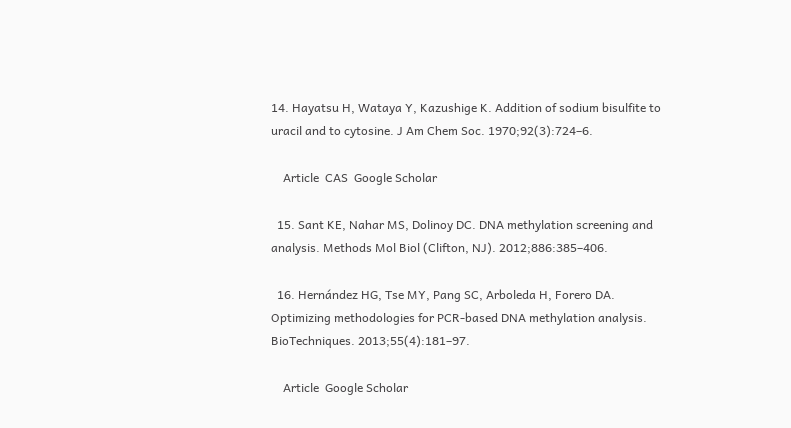14. Hayatsu H, Wataya Y, Kazushige K. Addition of sodium bisulfite to uracil and to cytosine. J Am Chem Soc. 1970;92(3):724–6.

    Article  CAS  Google Scholar

  15. Sant KE, Nahar MS, Dolinoy DC. DNA methylation screening and analysis. Methods Mol Biol (Clifton, NJ). 2012;886:385–406.

  16. Hernández HG, Tse MY, Pang SC, Arboleda H, Forero DA. Optimizing methodologies for PCR-based DNA methylation analysis. BioTechniques. 2013;55(4):181–97.

    Article  Google Scholar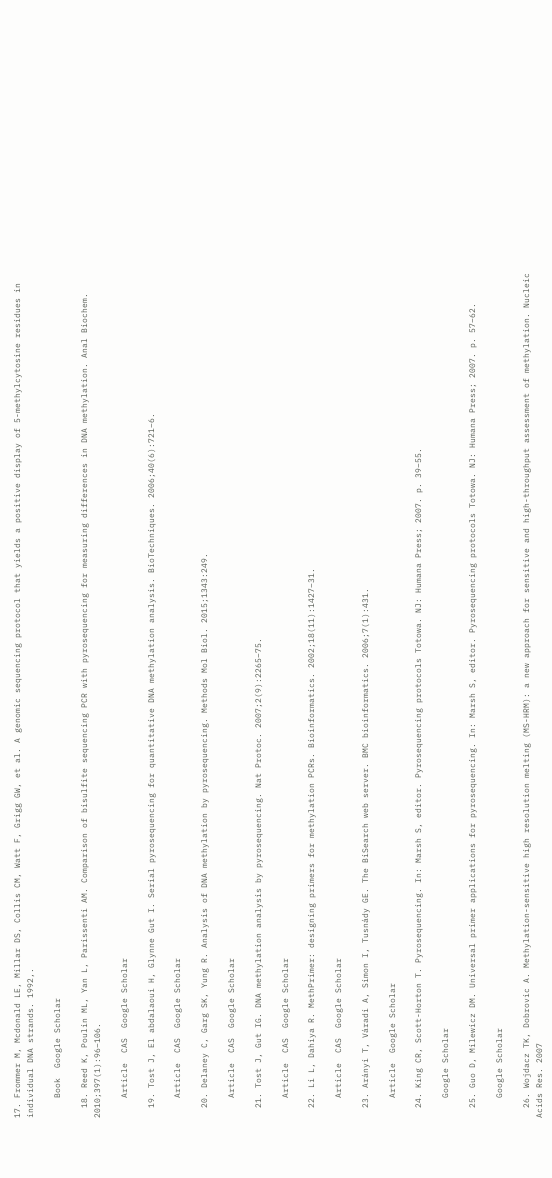17. Frommer M, Mcdonald LE, Millar DS, Collis CM, Watt F, Grigg GW, et al. A genomic sequencing protocol that yields a positive display of 5-methylcytosine residues in individual DNA strands. 1992,.

    Book  Google Scholar

  18. Reed K, Poulin ML, Yan L, Parissenti AM. Comparison of bisulfite sequencing PCR with pyrosequencing for measuring differences in DNA methylation. Anal Biochem. 2010;397(1):96–106.

    Article  CAS  Google Scholar

  19. Tost J, El abdalaoui H, Glynne Gut I. Serial pyrosequencing for quantitative DNA methylation analysis. BioTechniques. 2006;40(6):721–6.

    Article  CAS  Google Scholar

  20. Delaney C, Garg SK, Yung R. Analysis of DNA methylation by pyrosequencing. Methods Mol Biol. 2015;1343:249.

    Article  CAS  Google Scholar

  21. Tost J, Gut IG. DNA methylation analysis by pyrosequencing. Nat Protoc. 2007;2(9):2265–75.

    Article  CAS  Google Scholar

  22. Li L, Dahiya R. MethPrimer: designing primers for methylation PCRs. Bioinformatics. 2002;18(11):1427–31.

    Article  CAS  Google Scholar

  23. Arányi T, Váradi A, Simon I, Tusnády GE. The BiSearch web server. BMC bioinformatics. 2006;7(1):431.

    Article  Google Scholar

  24. King CR, Scott-Horton T. Pyrosequencing. In: Marsh S, editor. Pyrosequencing protocols Totowa. NJ: Humana Press; 2007. p. 39–55.

    Google Scholar

  25. Guo D, Milewicz DM. Universal primer applications for pyrosequencing. In: Marsh S, editor. Pyrosequencing protocols Totowa. NJ: Humana Press; 2007. p. 57–62.

    Google Scholar

  26. Wojdacz TK, Dobrovic A. Methylation-sensitive high resolution melting (MS-HRM): a new approach for sensitive and high-throughput assessment of methylation. Nucleic Acids Res. 2007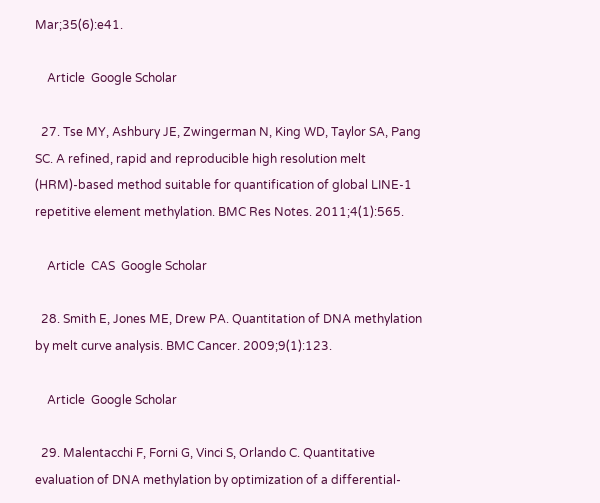Mar;35(6):e41.

    Article  Google Scholar

  27. Tse MY, Ashbury JE, Zwingerman N, King WD, Taylor SA, Pang SC. A refined, rapid and reproducible high resolution melt (HRM)-based method suitable for quantification of global LINE-1 repetitive element methylation. BMC Res Notes. 2011;4(1):565.

    Article  CAS  Google Scholar

  28. Smith E, Jones ME, Drew PA. Quantitation of DNA methylation by melt curve analysis. BMC Cancer. 2009;9(1):123.

    Article  Google Scholar

  29. Malentacchi F, Forni G, Vinci S, Orlando C. Quantitative evaluation of DNA methylation by optimization of a differential-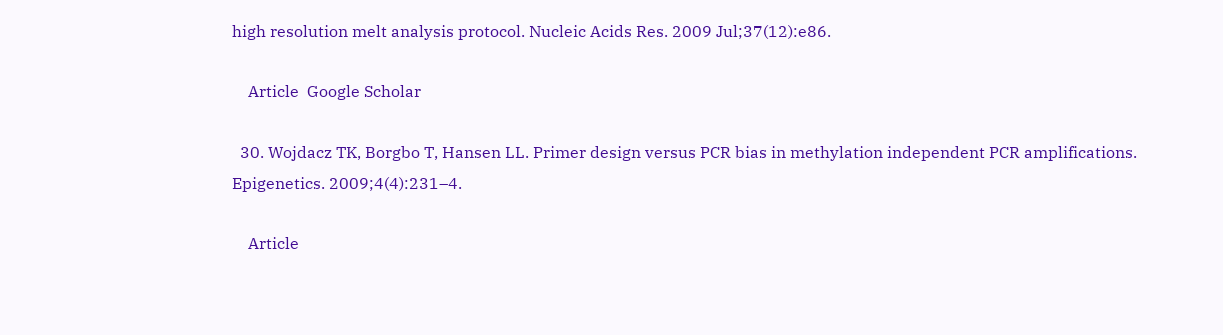high resolution melt analysis protocol. Nucleic Acids Res. 2009 Jul;37(12):e86.

    Article  Google Scholar

  30. Wojdacz TK, Borgbo T, Hansen LL. Primer design versus PCR bias in methylation independent PCR amplifications. Epigenetics. 2009;4(4):231–4.

    Article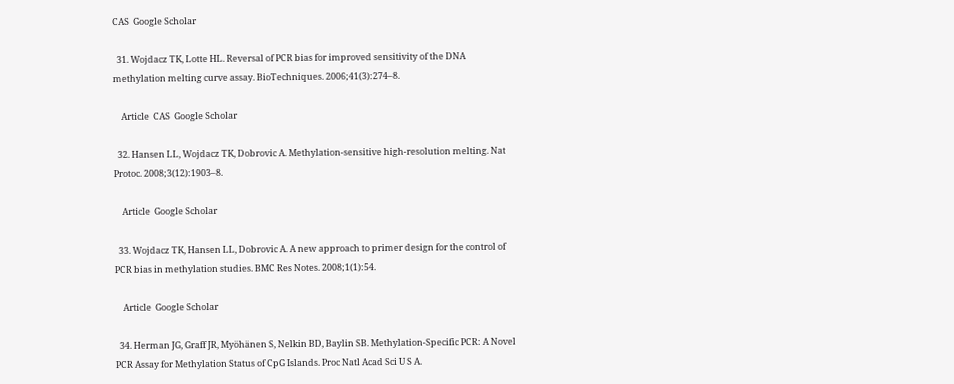CAS  Google Scholar

  31. Wojdacz TK, Lotte HL. Reversal of PCR bias for improved sensitivity of the DNA methylation melting curve assay. BioTechniques. 2006;41(3):274–8.

    Article  CAS  Google Scholar

  32. Hansen LL, Wojdacz TK, Dobrovic A. Methylation-sensitive high-resolution melting. Nat Protoc. 2008;3(12):1903–8.

    Article  Google Scholar

  33. Wojdacz TK, Hansen LL, Dobrovic A. A new approach to primer design for the control of PCR bias in methylation studies. BMC Res Notes. 2008;1(1):54.

    Article  Google Scholar

  34. Herman JG, Graff JR, Myöhänen S, Nelkin BD, Baylin SB. Methylation-Specific PCR: A Novel PCR Assay for Methylation Status of CpG Islands. Proc Natl Acad Sci U S A.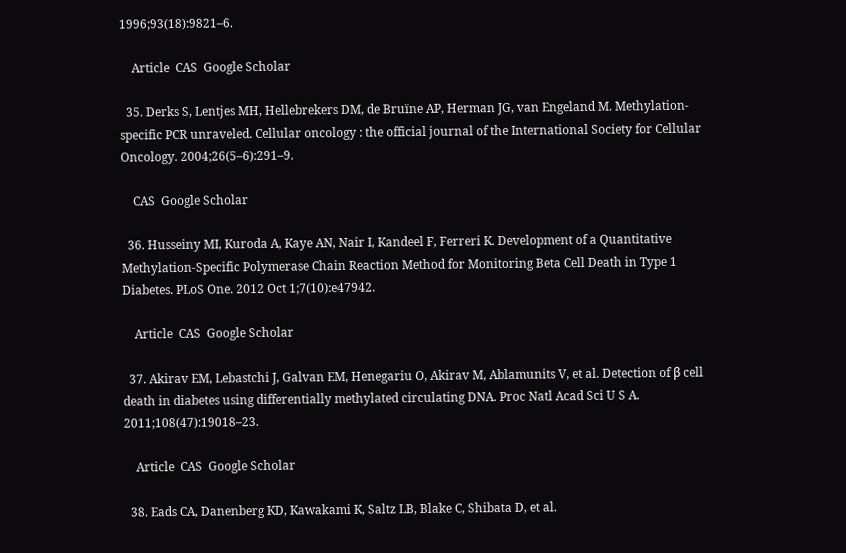1996;93(18):9821–6.

    Article  CAS  Google Scholar

  35. Derks S, Lentjes MH, Hellebrekers DM, de Bruïne AP, Herman JG, van Engeland M. Methylation-specific PCR unraveled. Cellular oncology : the official journal of the International Society for Cellular Oncology. 2004;26(5–6):291–9.

    CAS  Google Scholar

  36. Husseiny MI, Kuroda A, Kaye AN, Nair I, Kandeel F, Ferreri K. Development of a Quantitative Methylation-Specific Polymerase Chain Reaction Method for Monitoring Beta Cell Death in Type 1 Diabetes. PLoS One. 2012 Oct 1;7(10):e47942.

    Article  CAS  Google Scholar

  37. Akirav EM, Lebastchi J, Galvan EM, Henegariu O, Akirav M, Ablamunits V, et al. Detection of β cell death in diabetes using differentially methylated circulating DNA. Proc Natl Acad Sci U S A. 2011;108(47):19018–23.

    Article  CAS  Google Scholar

  38. Eads CA, Danenberg KD, Kawakami K, Saltz LB, Blake C, Shibata D, et al.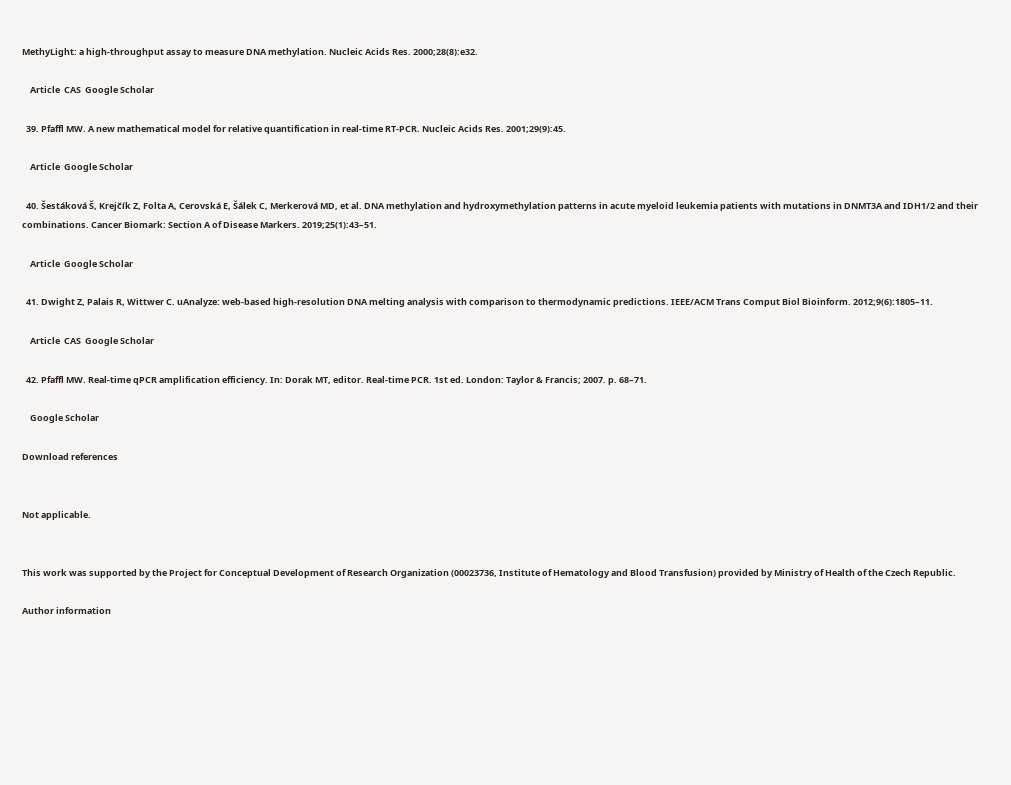MethyLight: a high-throughput assay to measure DNA methylation. Nucleic Acids Res. 2000;28(8):e32.

    Article  CAS  Google Scholar

  39. Pfaffl MW. A new mathematical model for relative quantification in real-time RT-PCR. Nucleic Acids Res. 2001;29(9):45.

    Article  Google Scholar

  40. Šestáková Š, Krejčík Z, Folta A, Cerovská E, Šálek C, Merkerová MD, et al. DNA methylation and hydroxymethylation patterns in acute myeloid leukemia patients with mutations in DNMT3A and IDH1/2 and their combinations. Cancer Biomark: Section A of Disease Markers. 2019;25(1):43–51.

    Article  Google Scholar

  41. Dwight Z, Palais R, Wittwer C. uAnalyze: web-based high-resolution DNA melting analysis with comparison to thermodynamic predictions. IEEE/ACM Trans Comput Biol Bioinform. 2012;9(6):1805–11.

    Article  CAS  Google Scholar

  42. Pfaffl MW. Real-time qPCR amplification efficiency. In: Dorak MT, editor. Real-time PCR. 1st ed. London: Taylor & Francis; 2007. p. 68–71.

    Google Scholar

Download references


Not applicable.


This work was supported by the Project for Conceptual Development of Research Organization (00023736, Institute of Hematology and Blood Transfusion) provided by Ministry of Health of the Czech Republic.

Author information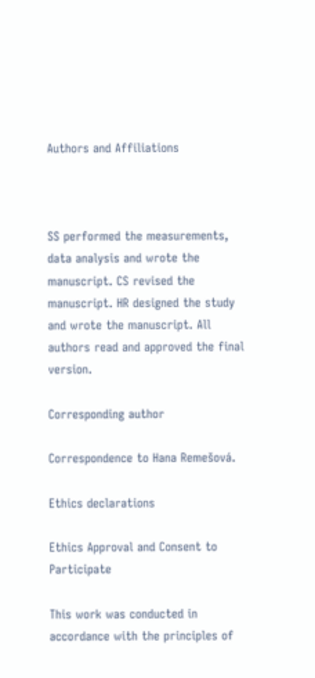Authors and Affiliations



SS performed the measurements, data analysis and wrote the manuscript. CS revised the manuscript. HR designed the study and wrote the manuscript. All authors read and approved the final version.

Corresponding author

Correspondence to Hana Remešová.

Ethics declarations

Ethics Approval and Consent to Participate

This work was conducted in accordance with the principles of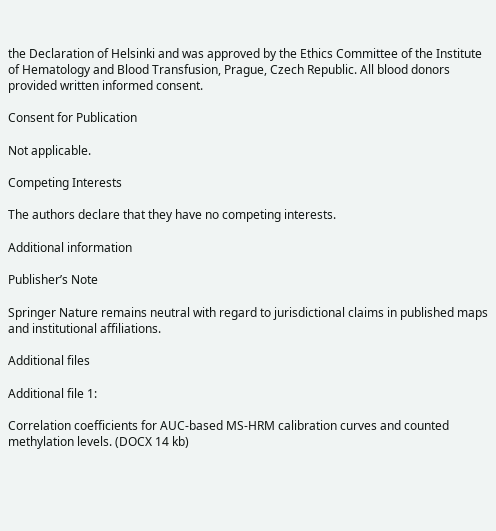the Declaration of Helsinki and was approved by the Ethics Committee of the Institute of Hematology and Blood Transfusion, Prague, Czech Republic. All blood donors provided written informed consent.

Consent for Publication

Not applicable.

Competing Interests

The authors declare that they have no competing interests.

Additional information

Publisher’s Note

Springer Nature remains neutral with regard to jurisdictional claims in published maps and institutional affiliations.

Additional files

Additional file 1:

Correlation coefficients for AUC-based MS-HRM calibration curves and counted methylation levels. (DOCX 14 kb)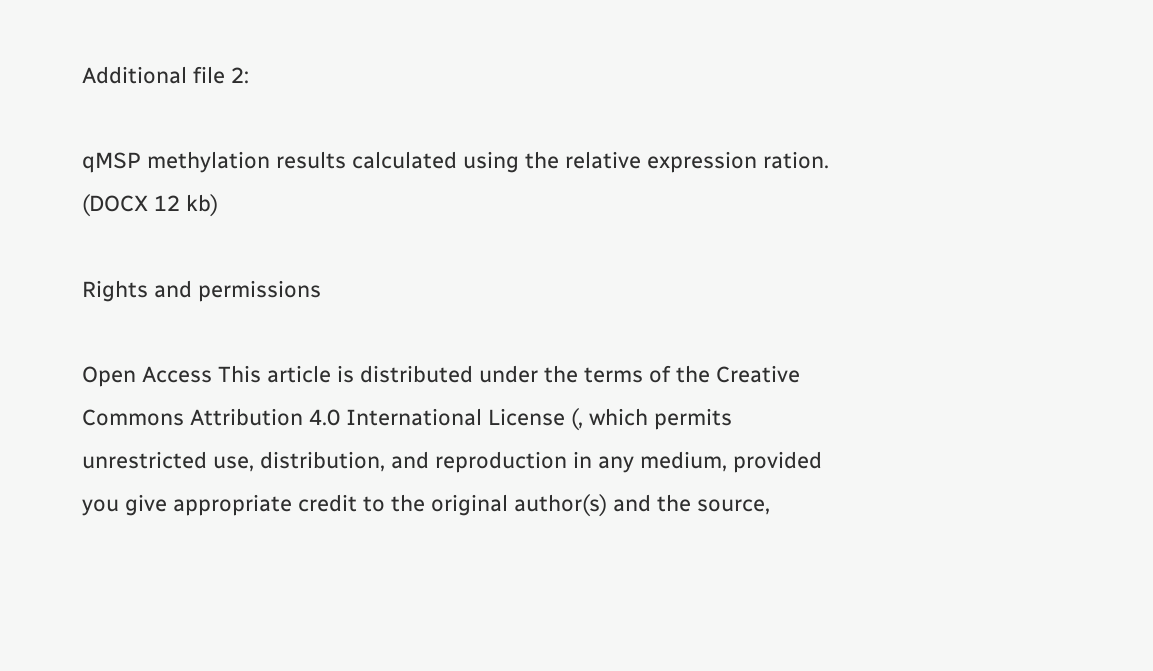Additional file 2:

qMSP methylation results calculated using the relative expression ration. (DOCX 12 kb)

Rights and permissions

Open Access This article is distributed under the terms of the Creative Commons Attribution 4.0 International License (, which permits unrestricted use, distribution, and reproduction in any medium, provided you give appropriate credit to the original author(s) and the source,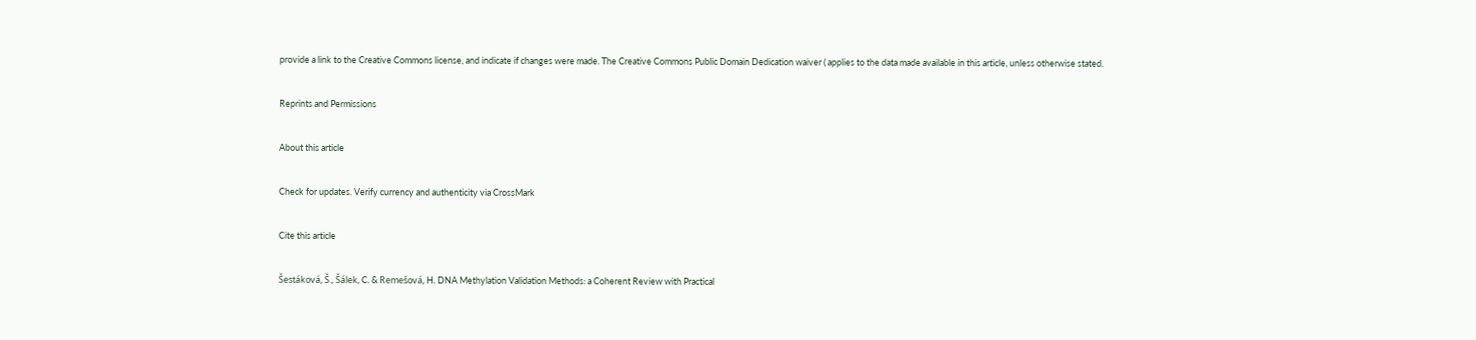provide a link to the Creative Commons license, and indicate if changes were made. The Creative Commons Public Domain Dedication waiver ( applies to the data made available in this article, unless otherwise stated.

Reprints and Permissions

About this article

Check for updates. Verify currency and authenticity via CrossMark

Cite this article

Šestáková, Š., Šálek, C. & Remešová, H. DNA Methylation Validation Methods: a Coherent Review with Practical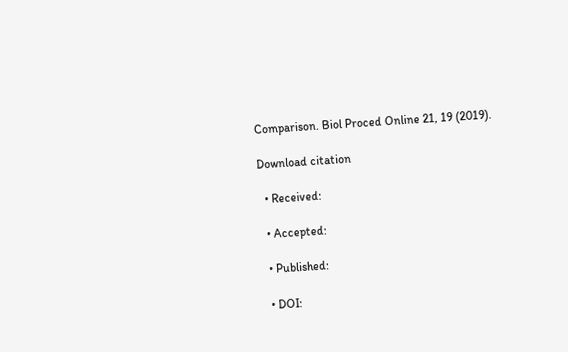Comparison. Biol Proced Online 21, 19 (2019).

Download citation

  • Received:

  • Accepted:

  • Published:

  • DOI: